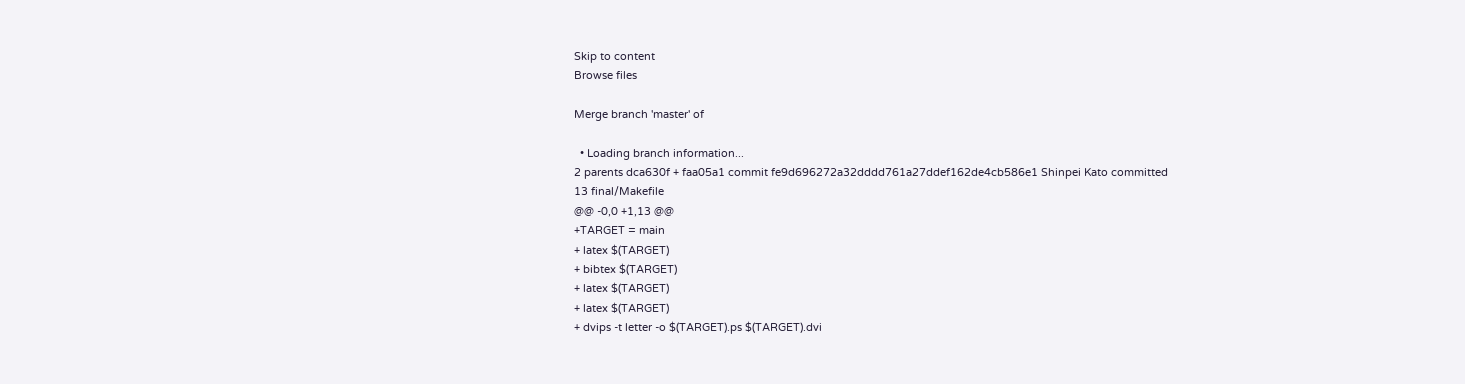Skip to content
Browse files

Merge branch 'master' of

  • Loading branch information...
2 parents dca630f + faa05a1 commit fe9d696272a32dddd761a27ddef162de4cb586e1 Shinpei Kato committed
13 final/Makefile
@@ -0,0 +1,13 @@
+TARGET = main
+ latex $(TARGET)
+ bibtex $(TARGET)
+ latex $(TARGET)
+ latex $(TARGET)
+ dvips -t letter -o $(TARGET).ps $(TARGET).dvi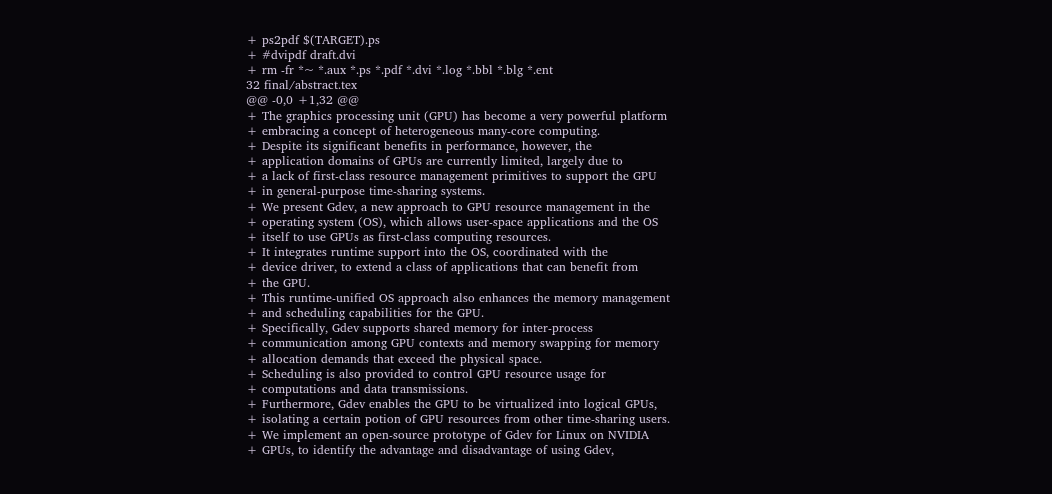+ ps2pdf $(TARGET).ps
+ #dvipdf draft.dvi
+ rm -fr *~ *.aux *.ps *.pdf *.dvi *.log *.bbl *.blg *.ent
32 final/abstract.tex
@@ -0,0 +1,32 @@
+ The graphics processing unit (GPU) has become a very powerful platform
+ embracing a concept of heterogeneous many-core computing.
+ Despite its significant benefits in performance, however, the
+ application domains of GPUs are currently limited, largely due to
+ a lack of first-class resource management primitives to support the GPU
+ in general-purpose time-sharing systems.
+ We present Gdev, a new approach to GPU resource management in the
+ operating system (OS), which allows user-space applications and the OS
+ itself to use GPUs as first-class computing resources.
+ It integrates runtime support into the OS, coordinated with the
+ device driver, to extend a class of applications that can benefit from
+ the GPU.
+ This runtime-unified OS approach also enhances the memory management
+ and scheduling capabilities for the GPU.
+ Specifically, Gdev supports shared memory for inter-process
+ communication among GPU contexts and memory swapping for memory
+ allocation demands that exceed the physical space.
+ Scheduling is also provided to control GPU resource usage for
+ computations and data transmissions.
+ Furthermore, Gdev enables the GPU to be virtualized into logical GPUs,
+ isolating a certain potion of GPU resources from other time-sharing users.
+ We implement an open-source prototype of Gdev for Linux on NVIDIA
+ GPUs, to identify the advantage and disadvantage of using Gdev,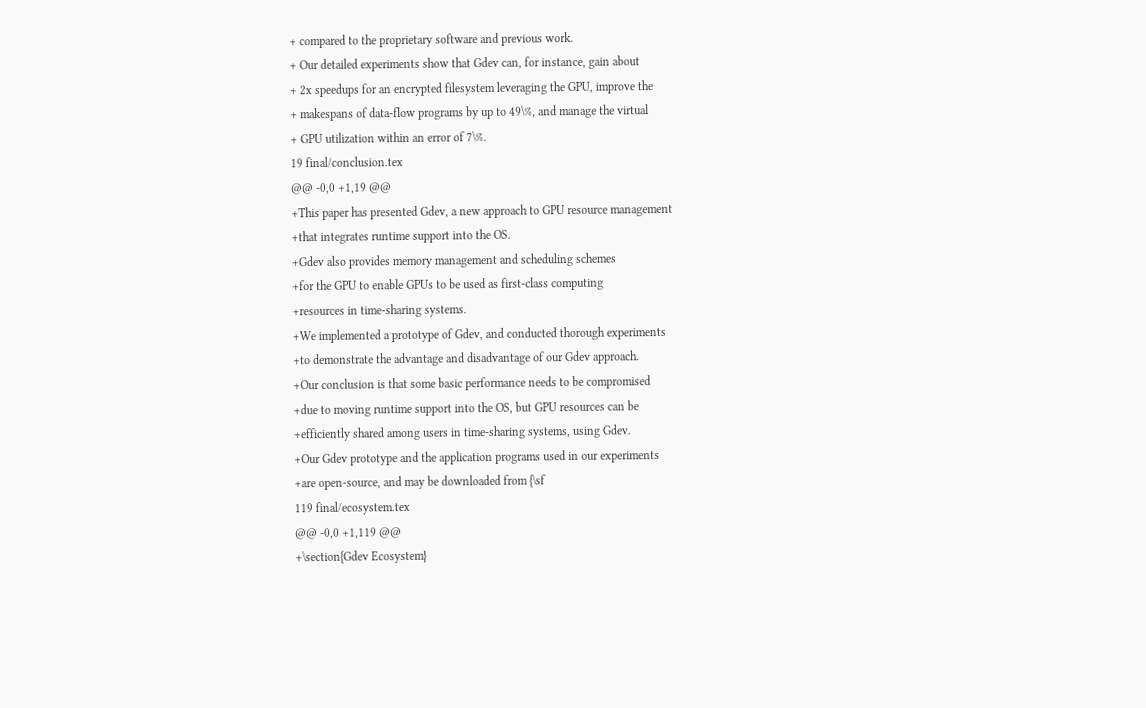+ compared to the proprietary software and previous work.
+ Our detailed experiments show that Gdev can, for instance, gain about
+ 2x speedups for an encrypted filesystem leveraging the GPU, improve the
+ makespans of data-flow programs by up to 49\%, and manage the virtual
+ GPU utilization within an error of 7\%.
19 final/conclusion.tex
@@ -0,0 +1,19 @@
+This paper has presented Gdev, a new approach to GPU resource management
+that integrates runtime support into the OS.
+Gdev also provides memory management and scheduling schemes
+for the GPU to enable GPUs to be used as first-class computing
+resources in time-sharing systems.
+We implemented a prototype of Gdev, and conducted thorough experiments
+to demonstrate the advantage and disadvantage of our Gdev approach.
+Our conclusion is that some basic performance needs to be compromised
+due to moving runtime support into the OS, but GPU resources can be
+efficiently shared among users in time-sharing systems, using Gdev.
+Our Gdev prototype and the application programs used in our experiments
+are open-source, and may be downloaded from {\sf
119 final/ecosystem.tex
@@ -0,0 +1,119 @@
+\section{Gdev Ecosystem}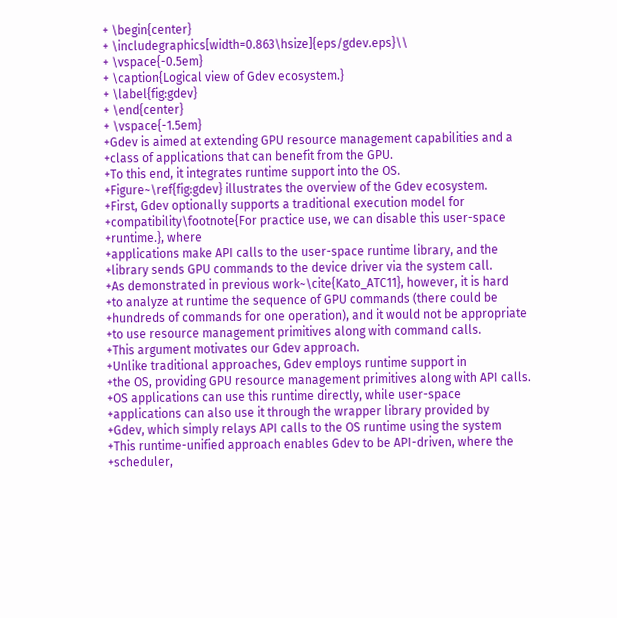+ \begin{center}
+ \includegraphics[width=0.863\hsize]{eps/gdev.eps}\\
+ \vspace{-0.5em}
+ \caption{Logical view of Gdev ecosystem.}
+ \label{fig:gdev}
+ \end{center}
+ \vspace{-1.5em}
+Gdev is aimed at extending GPU resource management capabilities and a
+class of applications that can benefit from the GPU.
+To this end, it integrates runtime support into the OS.
+Figure~\ref{fig:gdev} illustrates the overview of the Gdev ecosystem.
+First, Gdev optionally supports a traditional execution model for
+compatibility\footnote{For practice use, we can disable this user-space
+runtime.}, where
+applications make API calls to the user-space runtime library, and the
+library sends GPU commands to the device driver via the system call.
+As demonstrated in previous work~\cite{Kato_ATC11}, however, it is hard
+to analyze at runtime the sequence of GPU commands (there could be
+hundreds of commands for one operation), and it would not be appropriate
+to use resource management primitives along with command calls.
+This argument motivates our Gdev approach.
+Unlike traditional approaches, Gdev employs runtime support in
+the OS, providing GPU resource management primitives along with API calls.
+OS applications can use this runtime directly, while user-space
+applications can also use it through the wrapper library provided by
+Gdev, which simply relays API calls to the OS runtime using the system
+This runtime-unified approach enables Gdev to be API-driven, where the
+scheduler,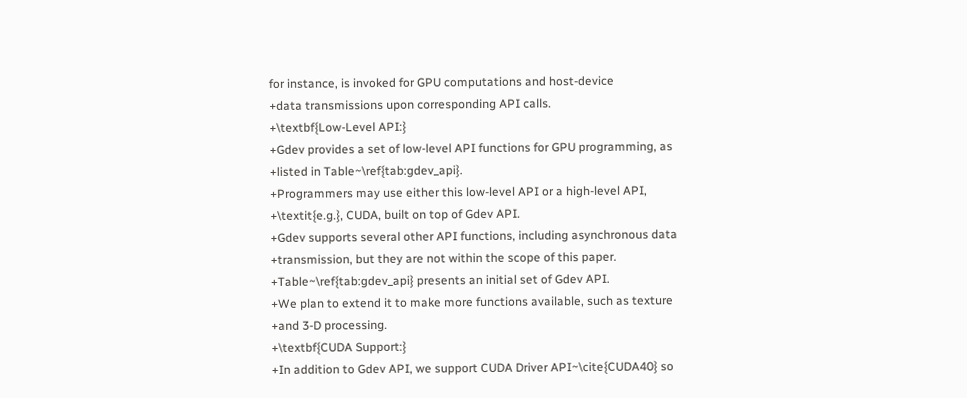for instance, is invoked for GPU computations and host-device
+data transmissions upon corresponding API calls.
+\textbf{Low-Level API:}
+Gdev provides a set of low-level API functions for GPU programming, as
+listed in Table~\ref{tab:gdev_api}.
+Programmers may use either this low-level API or a high-level API,
+\textit{e.g.}, CUDA, built on top of Gdev API.
+Gdev supports several other API functions, including asynchronous data
+transmission, but they are not within the scope of this paper.
+Table~\ref{tab:gdev_api} presents an initial set of Gdev API.
+We plan to extend it to make more functions available, such as texture
+and 3-D processing.
+\textbf{CUDA Support:}
+In addition to Gdev API, we support CUDA Driver API~\cite{CUDA40} so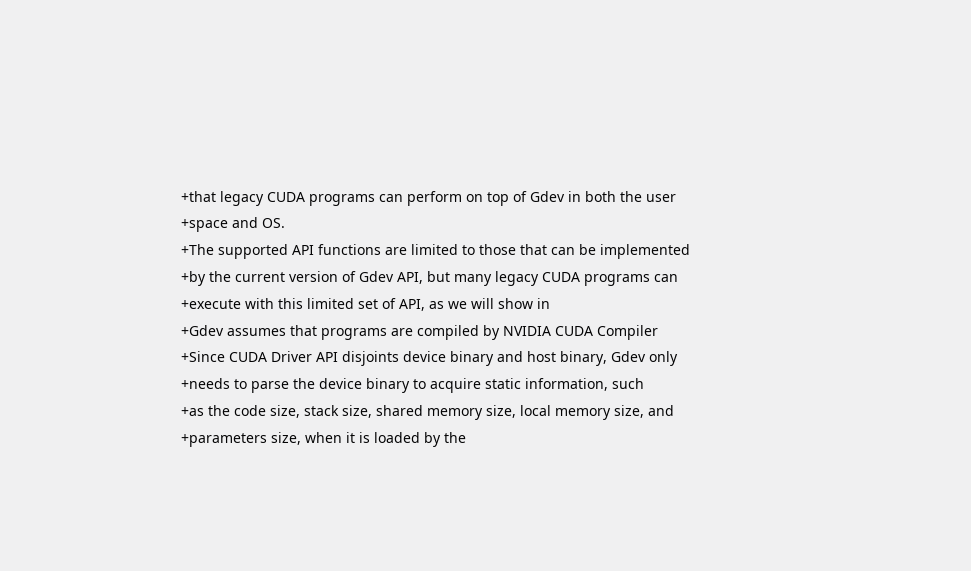+that legacy CUDA programs can perform on top of Gdev in both the user
+space and OS.
+The supported API functions are limited to those that can be implemented
+by the current version of Gdev API, but many legacy CUDA programs can
+execute with this limited set of API, as we will show in
+Gdev assumes that programs are compiled by NVIDIA CUDA Compiler
+Since CUDA Driver API disjoints device binary and host binary, Gdev only
+needs to parse the device binary to acquire static information, such
+as the code size, stack size, shared memory size, local memory size, and
+parameters size, when it is loaded by the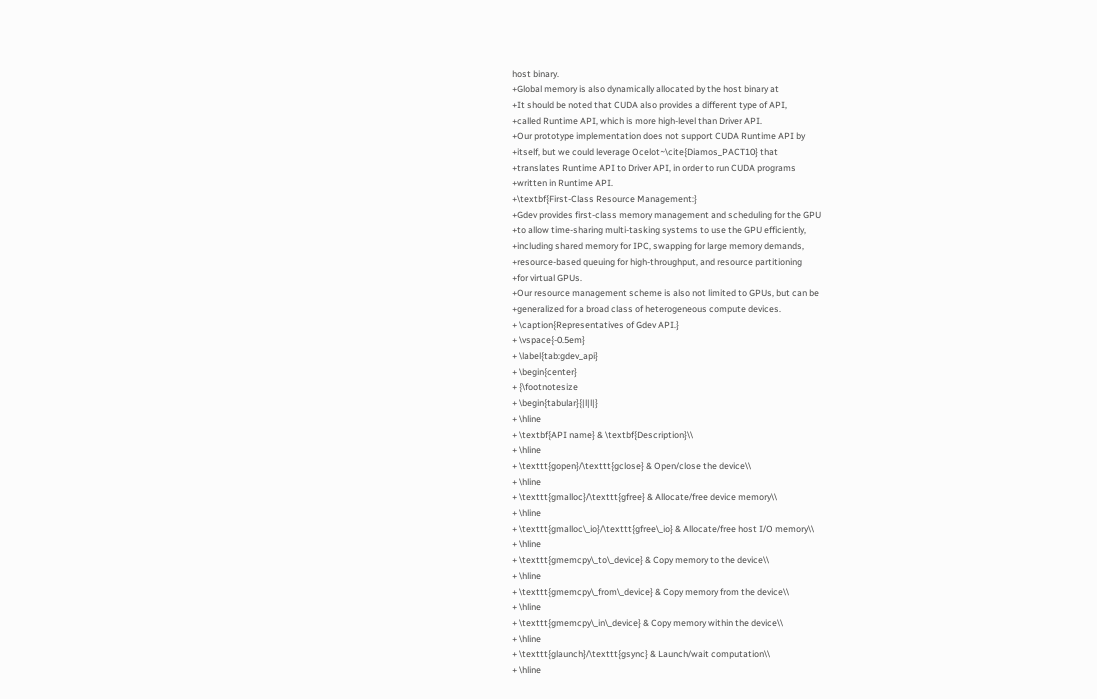host binary.
+Global memory is also dynamically allocated by the host binary at
+It should be noted that CUDA also provides a different type of API,
+called Runtime API, which is more high-level than Driver API.
+Our prototype implementation does not support CUDA Runtime API by
+itself, but we could leverage Ocelot~\cite{Diamos_PACT10} that
+translates Runtime API to Driver API, in order to run CUDA programs
+written in Runtime API.
+\textbf{First-Class Resource Management:}
+Gdev provides first-class memory management and scheduling for the GPU
+to allow time-sharing multi-tasking systems to use the GPU efficiently,
+including shared memory for IPC, swapping for large memory demands,
+resource-based queuing for high-throughput, and resource partitioning
+for virtual GPUs.
+Our resource management scheme is also not limited to GPUs, but can be
+generalized for a broad class of heterogeneous compute devices.
+ \caption{Representatives of Gdev API.}
+ \vspace{-0.5em}
+ \label{tab:gdev_api}
+ \begin{center}
+ {\footnotesize
+ \begin{tabular}{|l|l|}
+ \hline
+ \textbf{API name} & \textbf{Description}\\
+ \hline
+ \texttt{gopen}/\texttt{gclose} & Open/close the device\\
+ \hline
+ \texttt{gmalloc}/\texttt{gfree} & Allocate/free device memory\\
+ \hline
+ \texttt{gmalloc\_io}/\texttt{gfree\_io} & Allocate/free host I/O memory\\
+ \hline
+ \texttt{gmemcpy\_to\_device} & Copy memory to the device\\
+ \hline
+ \texttt{gmemcpy\_from\_device} & Copy memory from the device\\
+ \hline
+ \texttt{gmemcpy\_in\_device} & Copy memory within the device\\
+ \hline
+ \texttt{glaunch}/\texttt{gsync} & Launch/wait computation\\
+ \hline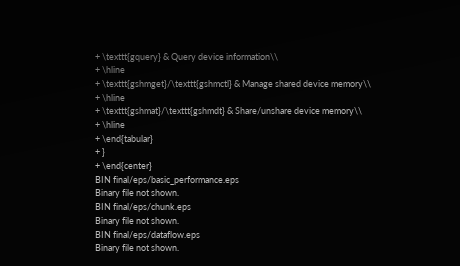+ \texttt{gquery} & Query device information\\
+ \hline
+ \texttt{gshmget}/\texttt{gshmctl} & Manage shared device memory\\
+ \hline
+ \texttt{gshmat}/\texttt{gshmdt} & Share/unshare device memory\\
+ \hline
+ \end{tabular}
+ }
+ \end{center}
BIN final/eps/basic_performance.eps
Binary file not shown.
BIN final/eps/chunk.eps
Binary file not shown.
BIN final/eps/dataflow.eps
Binary file not shown.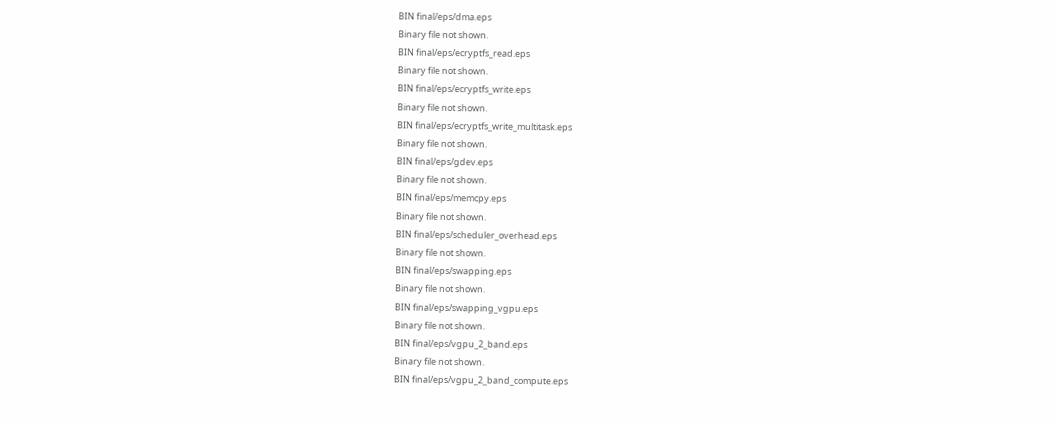BIN final/eps/dma.eps
Binary file not shown.
BIN final/eps/ecryptfs_read.eps
Binary file not shown.
BIN final/eps/ecryptfs_write.eps
Binary file not shown.
BIN final/eps/ecryptfs_write_multitask.eps
Binary file not shown.
BIN final/eps/gdev.eps
Binary file not shown.
BIN final/eps/memcpy.eps
Binary file not shown.
BIN final/eps/scheduler_overhead.eps
Binary file not shown.
BIN final/eps/swapping.eps
Binary file not shown.
BIN final/eps/swapping_vgpu.eps
Binary file not shown.
BIN final/eps/vgpu_2_band.eps
Binary file not shown.
BIN final/eps/vgpu_2_band_compute.eps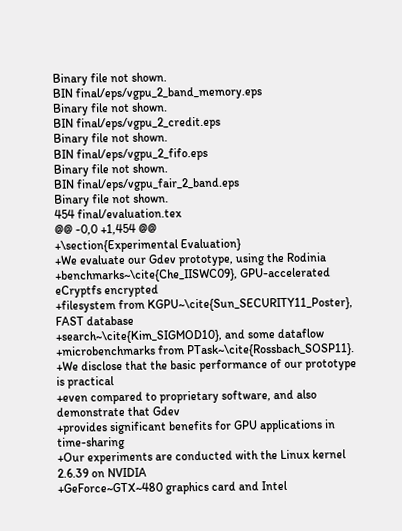Binary file not shown.
BIN final/eps/vgpu_2_band_memory.eps
Binary file not shown.
BIN final/eps/vgpu_2_credit.eps
Binary file not shown.
BIN final/eps/vgpu_2_fifo.eps
Binary file not shown.
BIN final/eps/vgpu_fair_2_band.eps
Binary file not shown.
454 final/evaluation.tex
@@ -0,0 +1,454 @@
+\section{Experimental Evaluation}
+We evaluate our Gdev prototype, using the Rodinia
+benchmarks~\cite{Che_IISWC09}, GPU-accelerated eCryptfs encrypted
+filesystem from KGPU~\cite{Sun_SECURITY11_Poster}, FAST database
+search~\cite{Kim_SIGMOD10}, and some dataflow
+microbenchmarks from PTask~\cite{Rossbach_SOSP11}.
+We disclose that the basic performance of our prototype is practical
+even compared to proprietary software, and also demonstrate that Gdev
+provides significant benefits for GPU applications in time-sharing
+Our experiments are conducted with the Linux kernel 2.6.39 on NVIDIA
+GeForce~GTX~480 graphics card and Intel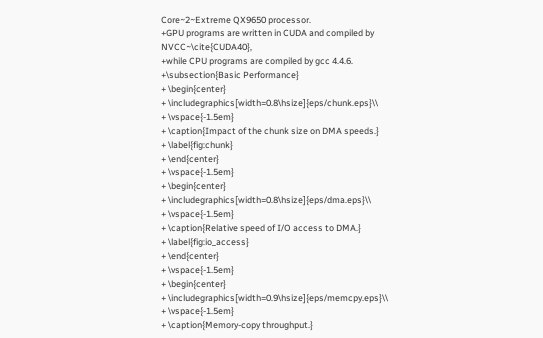Core~2~Extreme QX9650 processor.
+GPU programs are written in CUDA and compiled by NVCC~\cite{CUDA40},
+while CPU programs are compiled by gcc 4.4.6.
+\subsection{Basic Performance}
+ \begin{center}
+ \includegraphics[width=0.8\hsize]{eps/chunk.eps}\\
+ \vspace{-1.5em}
+ \caption{Impact of the chunk size on DMA speeds.}
+ \label{fig:chunk}
+ \end{center}
+ \vspace{-1.5em}
+ \begin{center}
+ \includegraphics[width=0.8\hsize]{eps/dma.eps}\\
+ \vspace{-1.5em}
+ \caption{Relative speed of I/O access to DMA.}
+ \label{fig:io_access}
+ \end{center}
+ \vspace{-1.5em}
+ \begin{center}
+ \includegraphics[width=0.9\hsize]{eps/memcpy.eps}\\
+ \vspace{-1.5em}
+ \caption{Memory-copy throughput.}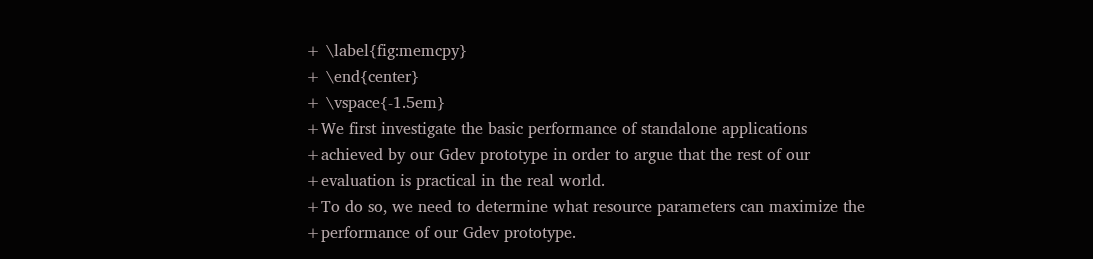+ \label{fig:memcpy}
+ \end{center}
+ \vspace{-1.5em}
+We first investigate the basic performance of standalone applications
+achieved by our Gdev prototype in order to argue that the rest of our
+evaluation is practical in the real world.
+To do so, we need to determine what resource parameters can maximize the
+performance of our Gdev prototype.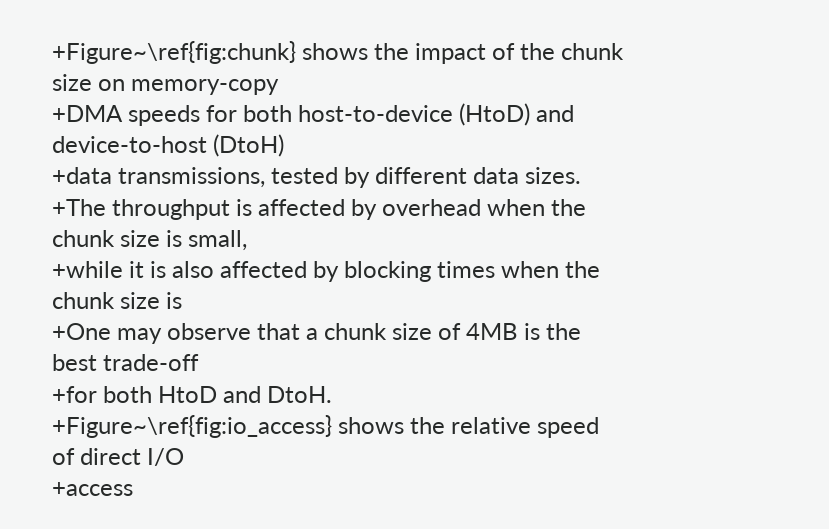+Figure~\ref{fig:chunk} shows the impact of the chunk size on memory-copy
+DMA speeds for both host-to-device (HtoD) and device-to-host (DtoH)
+data transmissions, tested by different data sizes.
+The throughput is affected by overhead when the chunk size is small,
+while it is also affected by blocking times when the chunk size is
+One may observe that a chunk size of 4MB is the best trade-off
+for both HtoD and DtoH.
+Figure~\ref{fig:io_access} shows the relative speed of direct I/O
+access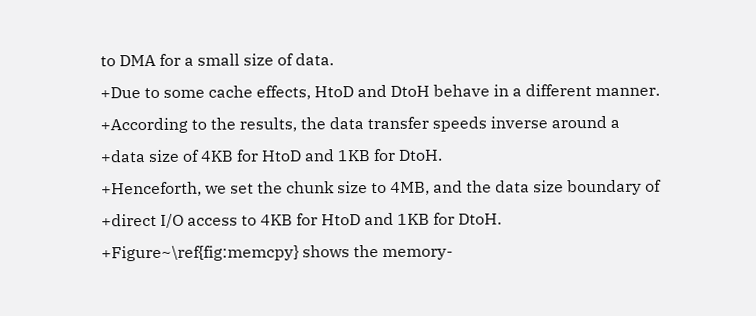to DMA for a small size of data.
+Due to some cache effects, HtoD and DtoH behave in a different manner.
+According to the results, the data transfer speeds inverse around a
+data size of 4KB for HtoD and 1KB for DtoH.
+Henceforth, we set the chunk size to 4MB, and the data size boundary of
+direct I/O access to 4KB for HtoD and 1KB for DtoH.
+Figure~\ref{fig:memcpy} shows the memory-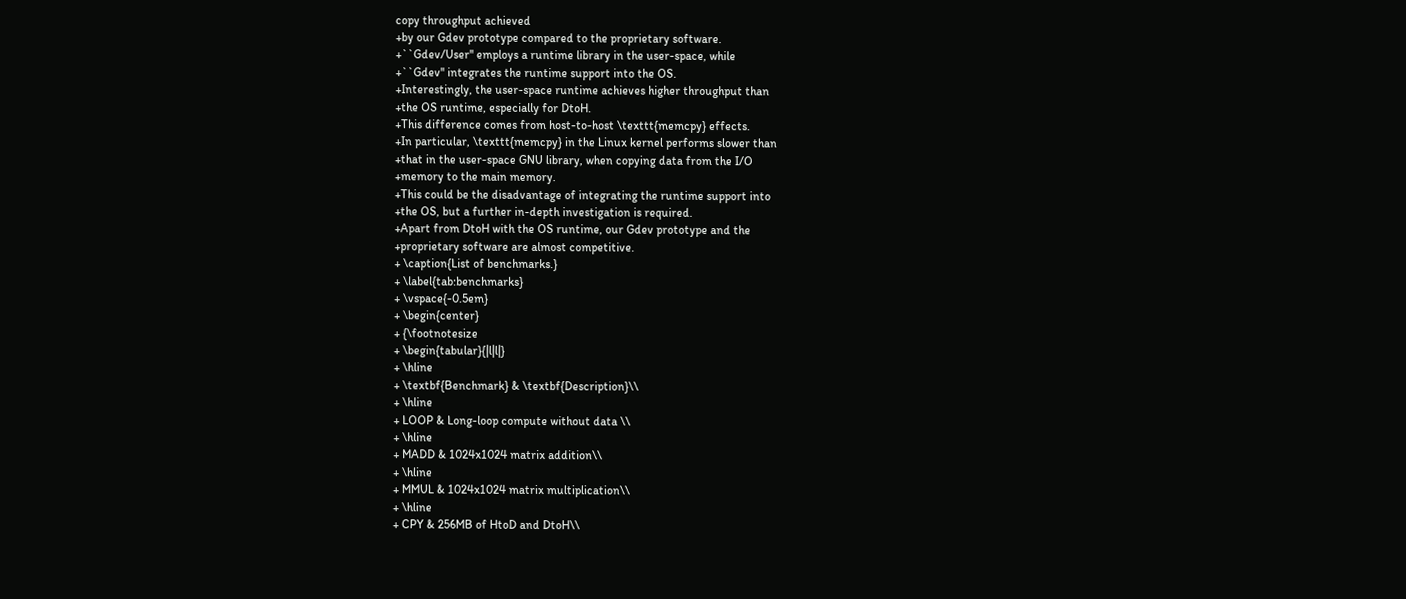copy throughput achieved
+by our Gdev prototype compared to the proprietary software.
+``Gdev/User'' employs a runtime library in the user-space, while
+``Gdev'' integrates the runtime support into the OS.
+Interestingly, the user-space runtime achieves higher throughput than
+the OS runtime, especially for DtoH.
+This difference comes from host-to-host \texttt{memcpy} effects.
+In particular, \texttt{memcpy} in the Linux kernel performs slower than
+that in the user-space GNU library, when copying data from the I/O
+memory to the main memory.
+This could be the disadvantage of integrating the runtime support into
+the OS, but a further in-depth investigation is required.
+Apart from DtoH with the OS runtime, our Gdev prototype and the
+proprietary software are almost competitive.
+ \caption{List of benchmarks.}
+ \label{tab:benchmarks}
+ \vspace{-0.5em}
+ \begin{center}
+ {\footnotesize
+ \begin{tabular}{|l|l|}
+ \hline
+ \textbf{Benchmark} & \textbf{Description}\\
+ \hline
+ LOOP & Long-loop compute without data \\
+ \hline
+ MADD & 1024x1024 matrix addition\\
+ \hline
+ MMUL & 1024x1024 matrix multiplication\\
+ \hline
+ CPY & 256MB of HtoD and DtoH\\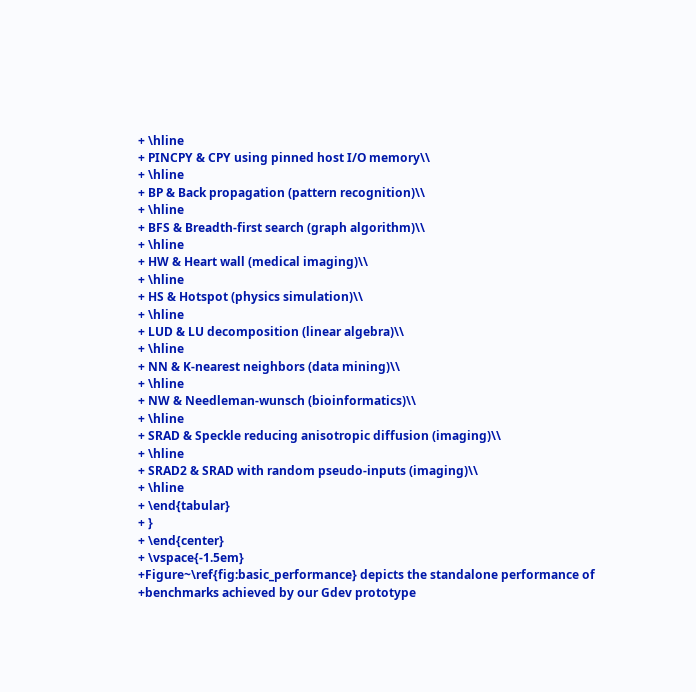+ \hline
+ PINCPY & CPY using pinned host I/O memory\\
+ \hline
+ BP & Back propagation (pattern recognition)\\
+ \hline
+ BFS & Breadth-first search (graph algorithm)\\
+ \hline
+ HW & Heart wall (medical imaging)\\
+ \hline
+ HS & Hotspot (physics simulation)\\
+ \hline
+ LUD & LU decomposition (linear algebra)\\
+ \hline
+ NN & K-nearest neighbors (data mining)\\
+ \hline
+ NW & Needleman-wunsch (bioinformatics)\\
+ \hline
+ SRAD & Speckle reducing anisotropic diffusion (imaging)\\
+ \hline
+ SRAD2 & SRAD with random pseudo-inputs (imaging)\\
+ \hline
+ \end{tabular}
+ }
+ \end{center}
+ \vspace{-1.5em}
+Figure~\ref{fig:basic_performance} depicts the standalone performance of
+benchmarks achieved by our Gdev prototype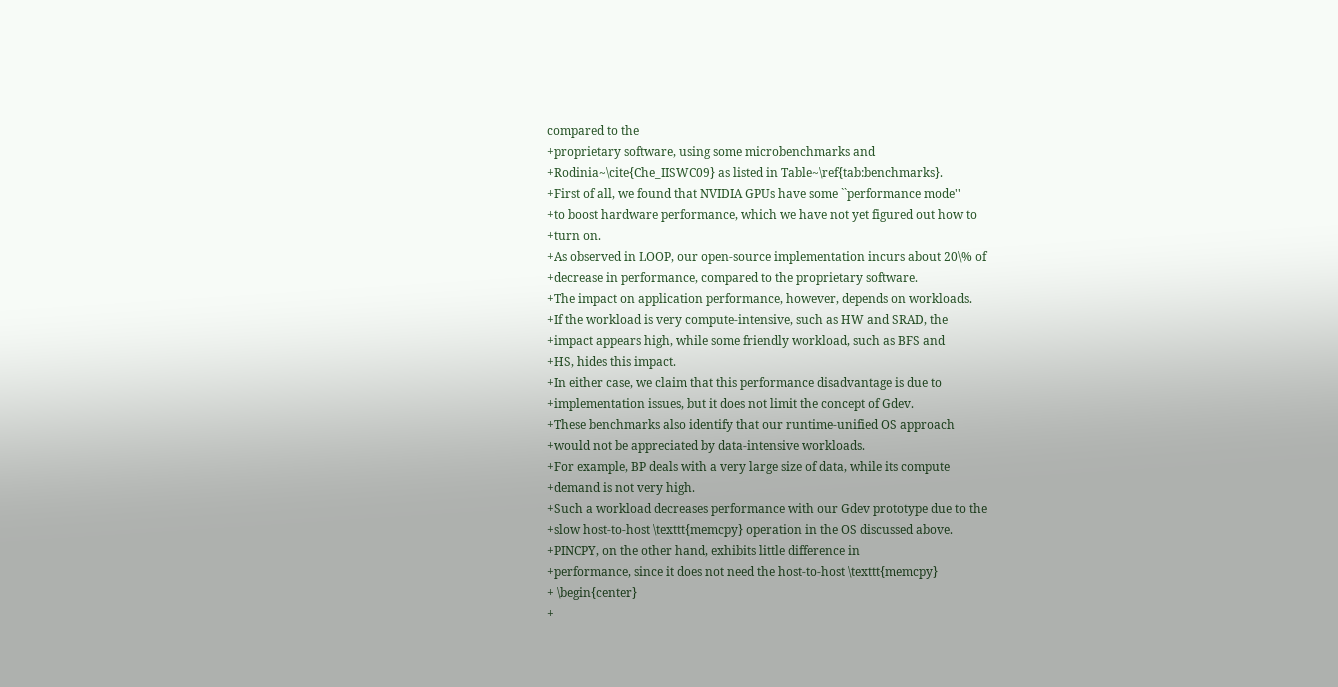compared to the
+proprietary software, using some microbenchmarks and
+Rodinia~\cite{Che_IISWC09} as listed in Table~\ref{tab:benchmarks}.
+First of all, we found that NVIDIA GPUs have some ``performance mode''
+to boost hardware performance, which we have not yet figured out how to
+turn on.
+As observed in LOOP, our open-source implementation incurs about 20\% of
+decrease in performance, compared to the proprietary software.
+The impact on application performance, however, depends on workloads.
+If the workload is very compute-intensive, such as HW and SRAD, the
+impact appears high, while some friendly workload, such as BFS and
+HS, hides this impact.
+In either case, we claim that this performance disadvantage is due to
+implementation issues, but it does not limit the concept of Gdev.
+These benchmarks also identify that our runtime-unified OS approach
+would not be appreciated by data-intensive workloads.
+For example, BP deals with a very large size of data, while its compute
+demand is not very high.
+Such a workload decreases performance with our Gdev prototype due to the
+slow host-to-host \texttt{memcpy} operation in the OS discussed above.
+PINCPY, on the other hand, exhibits little difference in
+performance, since it does not need the host-to-host \texttt{memcpy}
+ \begin{center}
+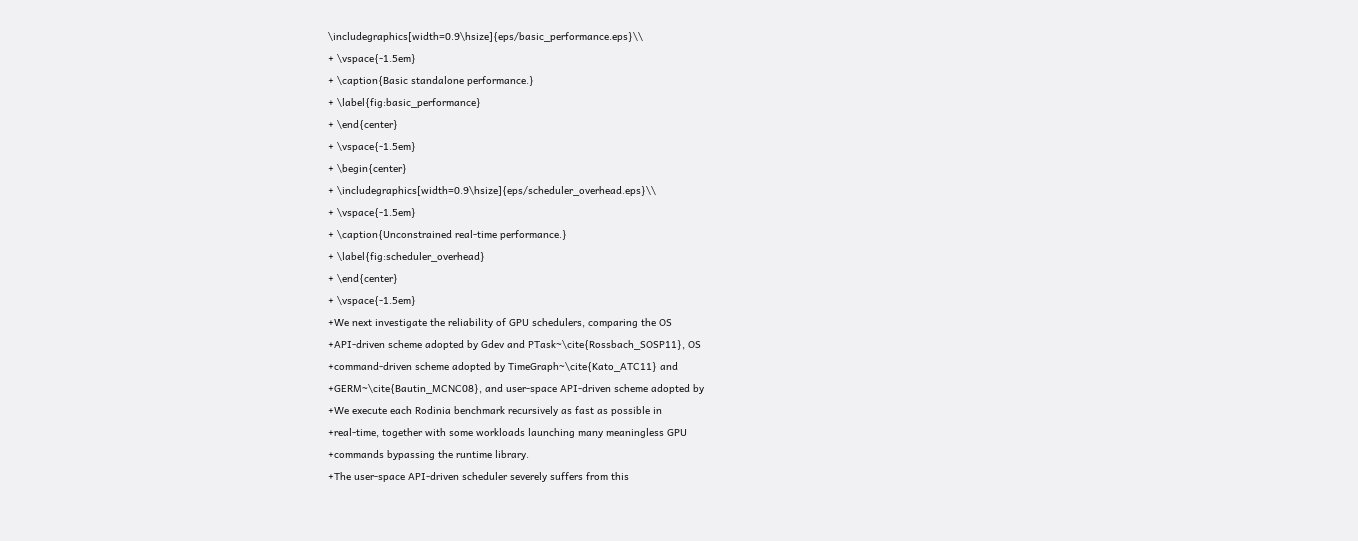\includegraphics[width=0.9\hsize]{eps/basic_performance.eps}\\
+ \vspace{-1.5em}
+ \caption{Basic standalone performance.}
+ \label{fig:basic_performance}
+ \end{center}
+ \vspace{-1.5em}
+ \begin{center}
+ \includegraphics[width=0.9\hsize]{eps/scheduler_overhead.eps}\\
+ \vspace{-1.5em}
+ \caption{Unconstrained real-time performance.}
+ \label{fig:scheduler_overhead}
+ \end{center}
+ \vspace{-1.5em}
+We next investigate the reliability of GPU schedulers, comparing the OS
+API-driven scheme adopted by Gdev and PTask~\cite{Rossbach_SOSP11}, OS
+command-driven scheme adopted by TimeGraph~\cite{Kato_ATC11} and
+GERM~\cite{Bautin_MCNC08}, and user-space API-driven scheme adopted by
+We execute each Rodinia benchmark recursively as fast as possible in
+real-time, together with some workloads launching many meaningless GPU
+commands bypassing the runtime library.
+The user-space API-driven scheduler severely suffers from this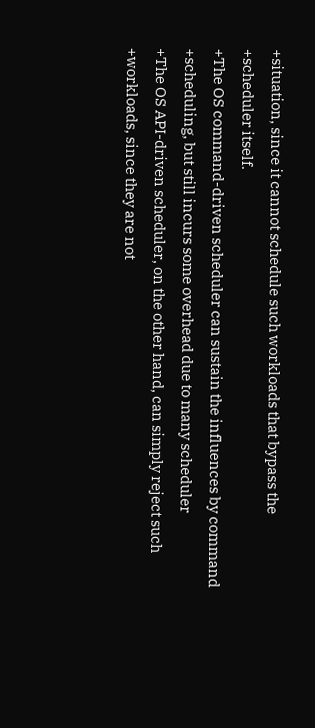+situation, since it cannot schedule such workloads that bypass the
+scheduler itself.
+The OS command-driven scheduler can sustain the influences by command
+scheduling, but still incurs some overhead due to many scheduler
+The OS API-driven scheduler, on the other hand, can simply reject such
+workloads, since they are not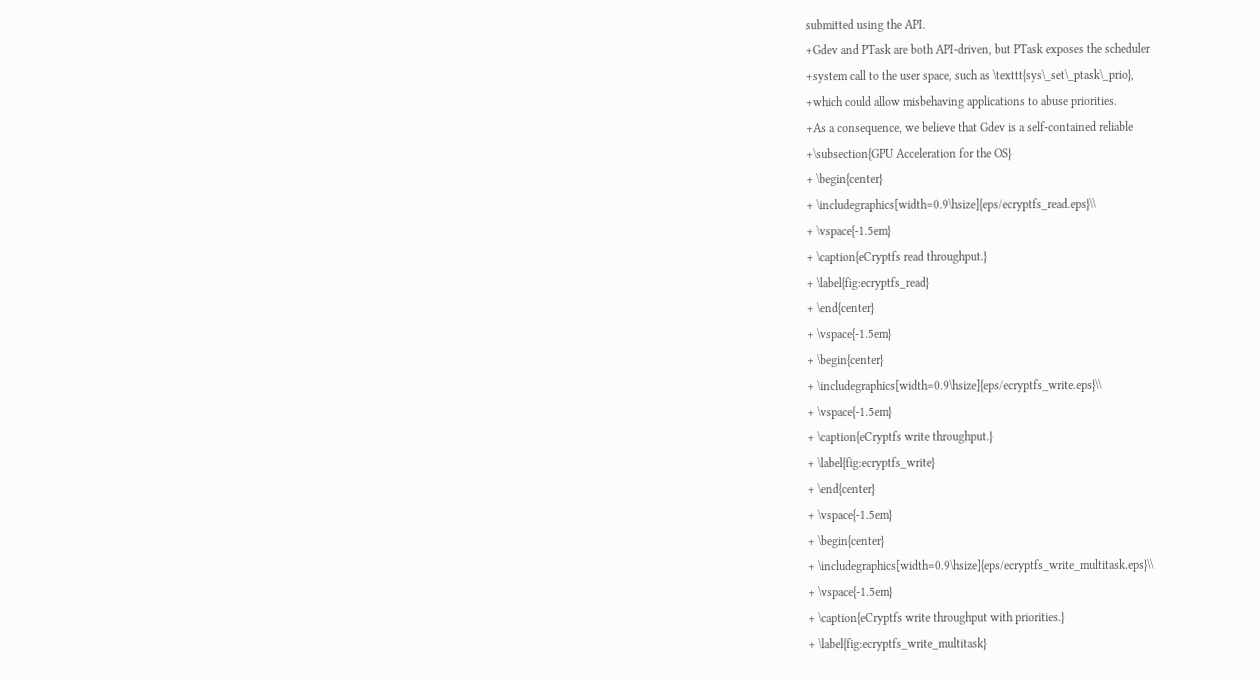submitted using the API.
+Gdev and PTask are both API-driven, but PTask exposes the scheduler
+system call to the user space, such as \texttt{sys\_set\_ptask\_prio},
+which could allow misbehaving applications to abuse priorities.
+As a consequence, we believe that Gdev is a self-contained reliable
+\subsection{GPU Acceleration for the OS}
+ \begin{center}
+ \includegraphics[width=0.9\hsize]{eps/ecryptfs_read.eps}\\
+ \vspace{-1.5em}
+ \caption{eCryptfs read throughput.}
+ \label{fig:ecryptfs_read}
+ \end{center}
+ \vspace{-1.5em}
+ \begin{center}
+ \includegraphics[width=0.9\hsize]{eps/ecryptfs_write.eps}\\
+ \vspace{-1.5em}
+ \caption{eCryptfs write throughput.}
+ \label{fig:ecryptfs_write}
+ \end{center}
+ \vspace{-1.5em}
+ \begin{center}
+ \includegraphics[width=0.9\hsize]{eps/ecryptfs_write_multitask.eps}\\
+ \vspace{-1.5em}
+ \caption{eCryptfs write throughput with priorities.}
+ \label{fig:ecryptfs_write_multitask}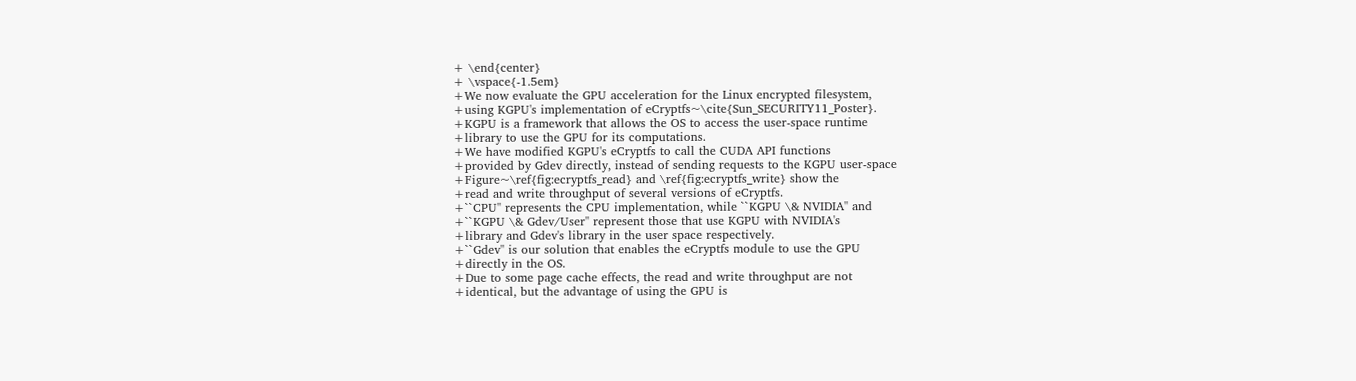+ \end{center}
+ \vspace{-1.5em}
+We now evaluate the GPU acceleration for the Linux encrypted filesystem,
+using KGPU's implementation of eCryptfs~\cite{Sun_SECURITY11_Poster}.
+KGPU is a framework that allows the OS to access the user-space runtime
+library to use the GPU for its computations.
+We have modified KGPU's eCryptfs to call the CUDA API functions
+provided by Gdev directly, instead of sending requests to the KGPU user-space
+Figure~\ref{fig:ecryptfs_read} and \ref{fig:ecryptfs_write} show the
+read and write throughput of several versions of eCryptfs.
+``CPU'' represents the CPU implementation, while ``KGPU \& NVIDIA'' and
+``KGPU \& Gdev/User'' represent those that use KGPU with NVIDIA's
+library and Gdev's library in the user space respectively.
+``Gdev'' is our solution that enables the eCryptfs module to use the GPU
+directly in the OS.
+Due to some page cache effects, the read and write throughput are not
+identical, but the advantage of using the GPU is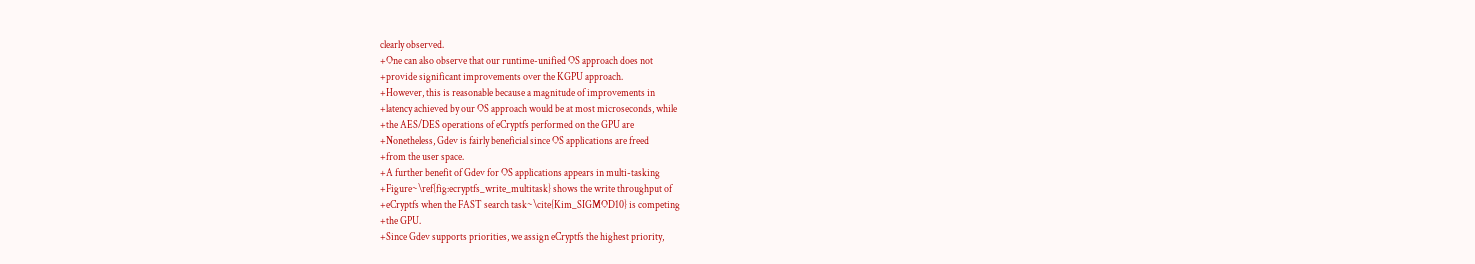clearly observed.
+One can also observe that our runtime-unified OS approach does not
+provide significant improvements over the KGPU approach.
+However, this is reasonable because a magnitude of improvements in
+latency achieved by our OS approach would be at most microseconds, while
+the AES/DES operations of eCryptfs performed on the GPU are
+Nonetheless, Gdev is fairly beneficial since OS applications are freed
+from the user space.
+A further benefit of Gdev for OS applications appears in multi-tasking
+Figure~\ref{fig:ecryptfs_write_multitask} shows the write throughput of
+eCryptfs when the FAST search task~\cite{Kim_SIGMOD10} is competing
+the GPU.
+Since Gdev supports priorities, we assign eCryptfs the highest priority,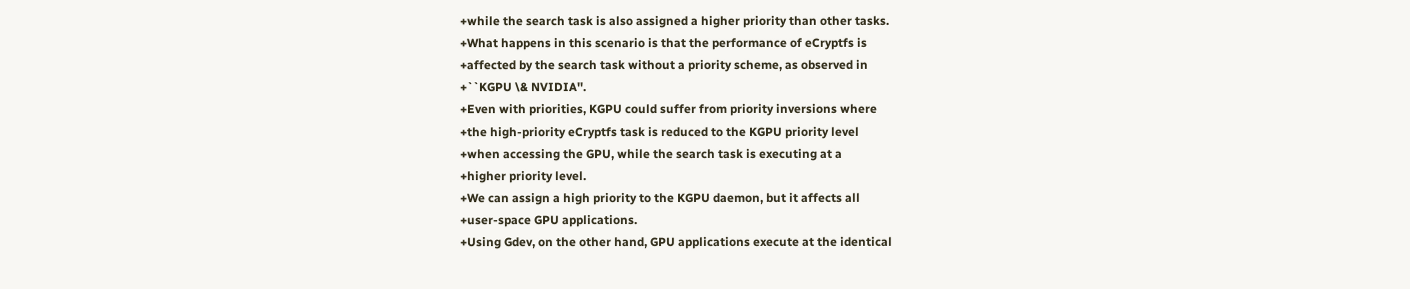+while the search task is also assigned a higher priority than other tasks.
+What happens in this scenario is that the performance of eCryptfs is
+affected by the search task without a priority scheme, as observed in
+``KGPU \& NVIDIA''.
+Even with priorities, KGPU could suffer from priority inversions where
+the high-priority eCryptfs task is reduced to the KGPU priority level
+when accessing the GPU, while the search task is executing at a
+higher priority level.
+We can assign a high priority to the KGPU daemon, but it affects all
+user-space GPU applications.
+Using Gdev, on the other hand, GPU applications execute at the identical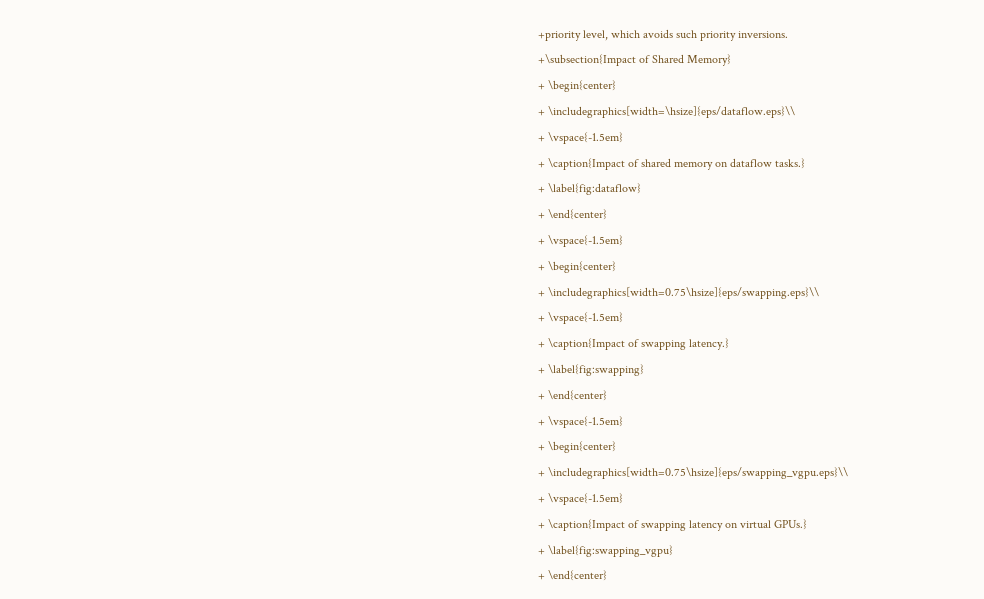+priority level, which avoids such priority inversions.
+\subsection{Impact of Shared Memory}
+ \begin{center}
+ \includegraphics[width=\hsize]{eps/dataflow.eps}\\
+ \vspace{-1.5em}
+ \caption{Impact of shared memory on dataflow tasks.}
+ \label{fig:dataflow}
+ \end{center}
+ \vspace{-1.5em}
+ \begin{center}
+ \includegraphics[width=0.75\hsize]{eps/swapping.eps}\\
+ \vspace{-1.5em}
+ \caption{Impact of swapping latency.}
+ \label{fig:swapping}
+ \end{center}
+ \vspace{-1.5em}
+ \begin{center}
+ \includegraphics[width=0.75\hsize]{eps/swapping_vgpu.eps}\\
+ \vspace{-1.5em}
+ \caption{Impact of swapping latency on virtual GPUs.}
+ \label{fig:swapping_vgpu}
+ \end{center}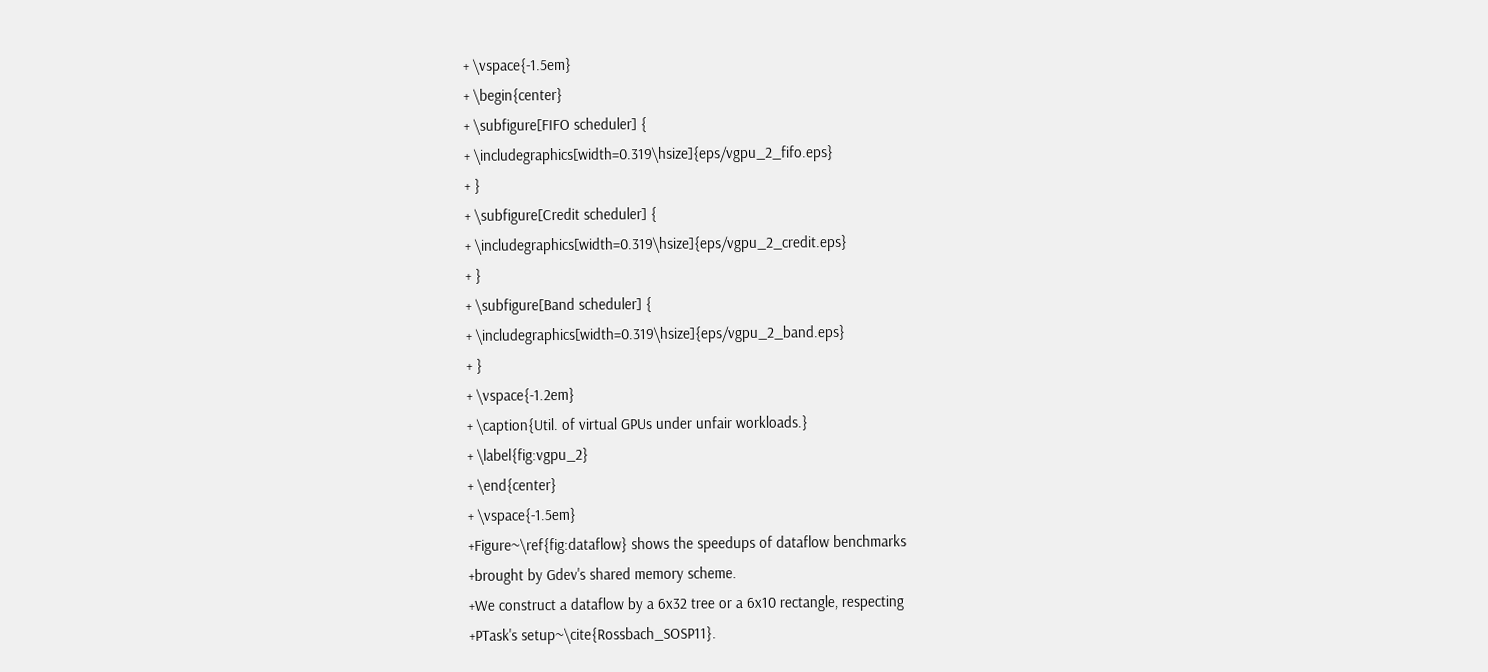+ \vspace{-1.5em}
+ \begin{center}
+ \subfigure[FIFO scheduler] {
+ \includegraphics[width=0.319\hsize]{eps/vgpu_2_fifo.eps}
+ }
+ \subfigure[Credit scheduler] {
+ \includegraphics[width=0.319\hsize]{eps/vgpu_2_credit.eps}
+ }
+ \subfigure[Band scheduler] {
+ \includegraphics[width=0.319\hsize]{eps/vgpu_2_band.eps}
+ }
+ \vspace{-1.2em}
+ \caption{Util. of virtual GPUs under unfair workloads.}
+ \label{fig:vgpu_2}
+ \end{center}
+ \vspace{-1.5em}
+Figure~\ref{fig:dataflow} shows the speedups of dataflow benchmarks
+brought by Gdev's shared memory scheme.
+We construct a dataflow by a 6x32 tree or a 6x10 rectangle, respecting
+PTask's setup~\cite{Rossbach_SOSP11}.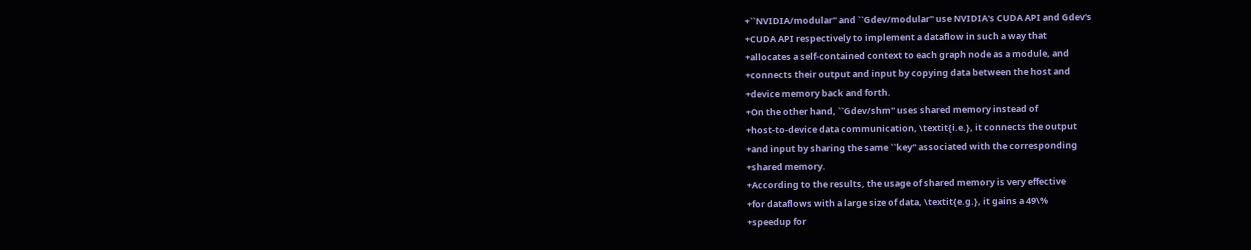+``NVIDIA/modular'' and ``Gdev/modular'' use NVIDIA's CUDA API and Gdev's
+CUDA API respectively to implement a dataflow in such a way that
+allocates a self-contained context to each graph node as a module, and
+connects their output and input by copying data between the host and
+device memory back and forth.
+On the other hand, ``Gdev/shm'' uses shared memory instead of
+host-to-device data communication, \textit{i.e.}, it connects the output
+and input by sharing the same ``key'' associated with the corresponding
+shared memory.
+According to the results, the usage of shared memory is very effective
+for dataflows with a large size of data, \textit{e.g.}, it gains a 49\%
+speedup for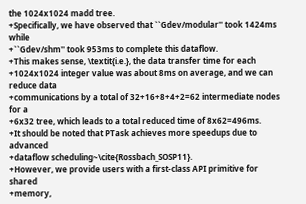the 1024x1024 madd tree.
+Specifically, we have observed that ``Gdev/modular'' took 1424ms while
+``Gdev/shm'' took 953ms to complete this dataflow.
+This makes sense, \textit{i.e.}, the data transfer time for each
+1024x1024 integer value was about 8ms on average, and we can reduce data
+communications by a total of 32+16+8+4+2=62 intermediate nodes for a
+6x32 tree, which leads to a total reduced time of 8x62=496ms.
+It should be noted that PTask achieves more speedups due to advanced
+dataflow scheduling~\cite{Rossbach_SOSP11}.
+However, we provide users with a first-class API primitive for shared
+memory,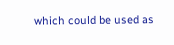which could be used as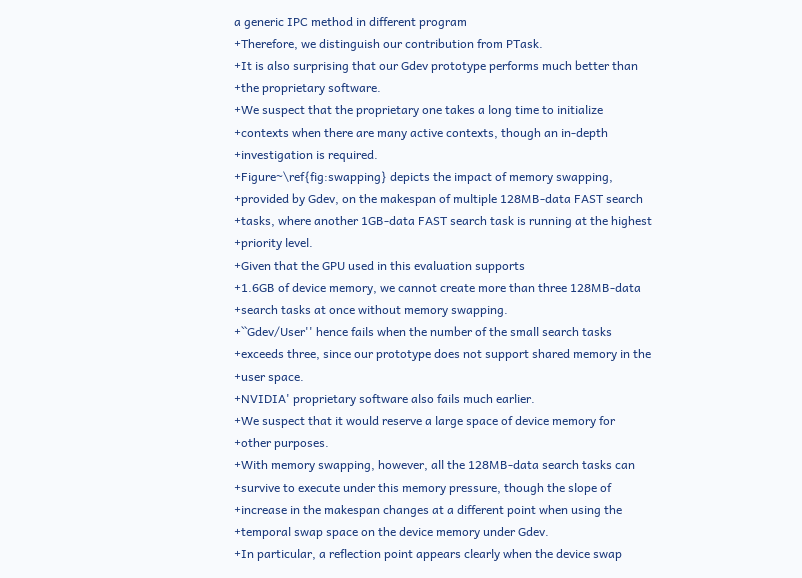a generic IPC method in different program
+Therefore, we distinguish our contribution from PTask.
+It is also surprising that our Gdev prototype performs much better than
+the proprietary software.
+We suspect that the proprietary one takes a long time to initialize
+contexts when there are many active contexts, though an in-depth
+investigation is required.
+Figure~\ref{fig:swapping} depicts the impact of memory swapping,
+provided by Gdev, on the makespan of multiple 128MB-data FAST search
+tasks, where another 1GB-data FAST search task is running at the highest
+priority level.
+Given that the GPU used in this evaluation supports
+1.6GB of device memory, we cannot create more than three 128MB-data
+search tasks at once without memory swapping.
+``Gdev/User'' hence fails when the number of the small search tasks
+exceeds three, since our prototype does not support shared memory in the
+user space.
+NVIDIA' proprietary software also fails much earlier.
+We suspect that it would reserve a large space of device memory for
+other purposes.
+With memory swapping, however, all the 128MB-data search tasks can
+survive to execute under this memory pressure, though the slope of
+increase in the makespan changes at a different point when using the
+temporal swap space on the device memory under Gdev.
+In particular, a reflection point appears clearly when the device swap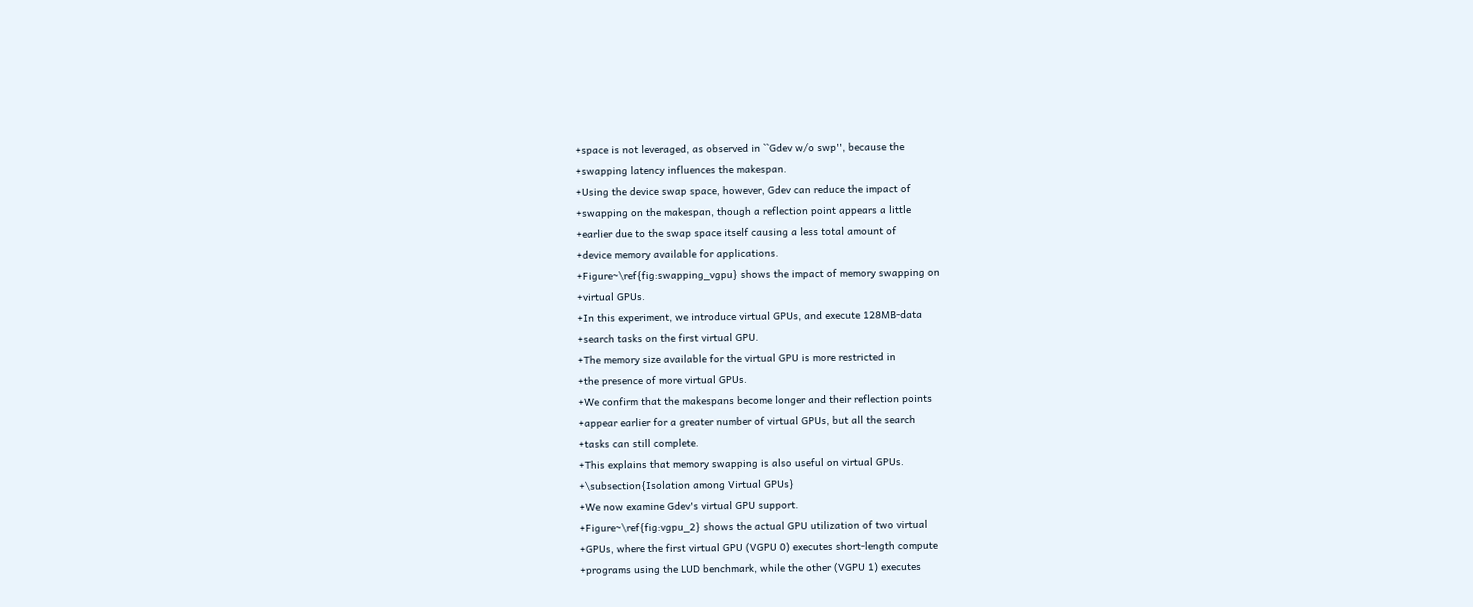+space is not leveraged, as observed in ``Gdev w/o swp'', because the
+swapping latency influences the makespan.
+Using the device swap space, however, Gdev can reduce the impact of
+swapping on the makespan, though a reflection point appears a little
+earlier due to the swap space itself causing a less total amount of
+device memory available for applications.
+Figure~\ref{fig:swapping_vgpu} shows the impact of memory swapping on
+virtual GPUs.
+In this experiment, we introduce virtual GPUs, and execute 128MB-data
+search tasks on the first virtual GPU.
+The memory size available for the virtual GPU is more restricted in
+the presence of more virtual GPUs.
+We confirm that the makespans become longer and their reflection points
+appear earlier for a greater number of virtual GPUs, but all the search
+tasks can still complete.
+This explains that memory swapping is also useful on virtual GPUs.
+\subsection{Isolation among Virtual GPUs}
+We now examine Gdev's virtual GPU support.
+Figure~\ref{fig:vgpu_2} shows the actual GPU utilization of two virtual
+GPUs, where the first virtual GPU (VGPU 0) executes short-length compute
+programs using the LUD benchmark, while the other (VGPU 1) executes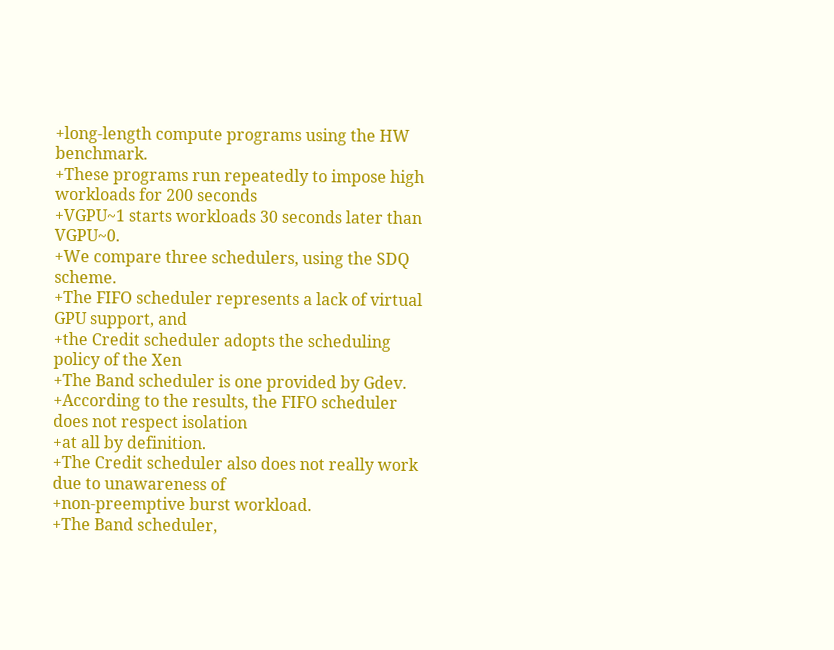+long-length compute programs using the HW benchmark.
+These programs run repeatedly to impose high workloads for 200 seconds
+VGPU~1 starts workloads 30 seconds later than VGPU~0.
+We compare three schedulers, using the SDQ scheme.
+The FIFO scheduler represents a lack of virtual GPU support, and
+the Credit scheduler adopts the scheduling policy of the Xen
+The Band scheduler is one provided by Gdev.
+According to the results, the FIFO scheduler does not respect isolation
+at all by definition.
+The Credit scheduler also does not really work due to unawareness of
+non-preemptive burst workload.
+The Band scheduler,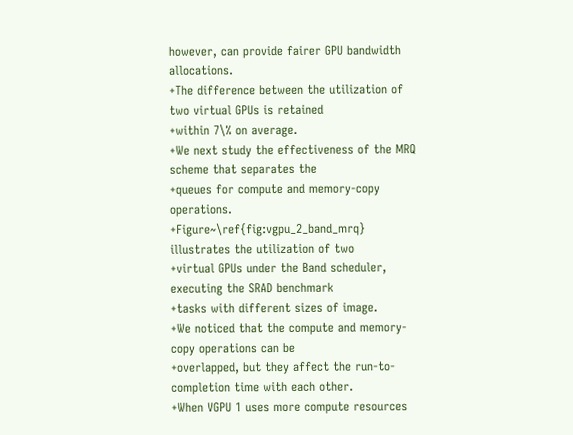however, can provide fairer GPU bandwidth allocations.
+The difference between the utilization of two virtual GPUs is retained
+within 7\% on average.
+We next study the effectiveness of the MRQ scheme that separates the
+queues for compute and memory-copy operations.
+Figure~\ref{fig:vgpu_2_band_mrq} illustrates the utilization of two
+virtual GPUs under the Band scheduler, executing the SRAD benchmark
+tasks with different sizes of image.
+We noticed that the compute and memory-copy operations can be
+overlapped, but they affect the run-to-completion time with each other.
+When VGPU 1 uses more compute resources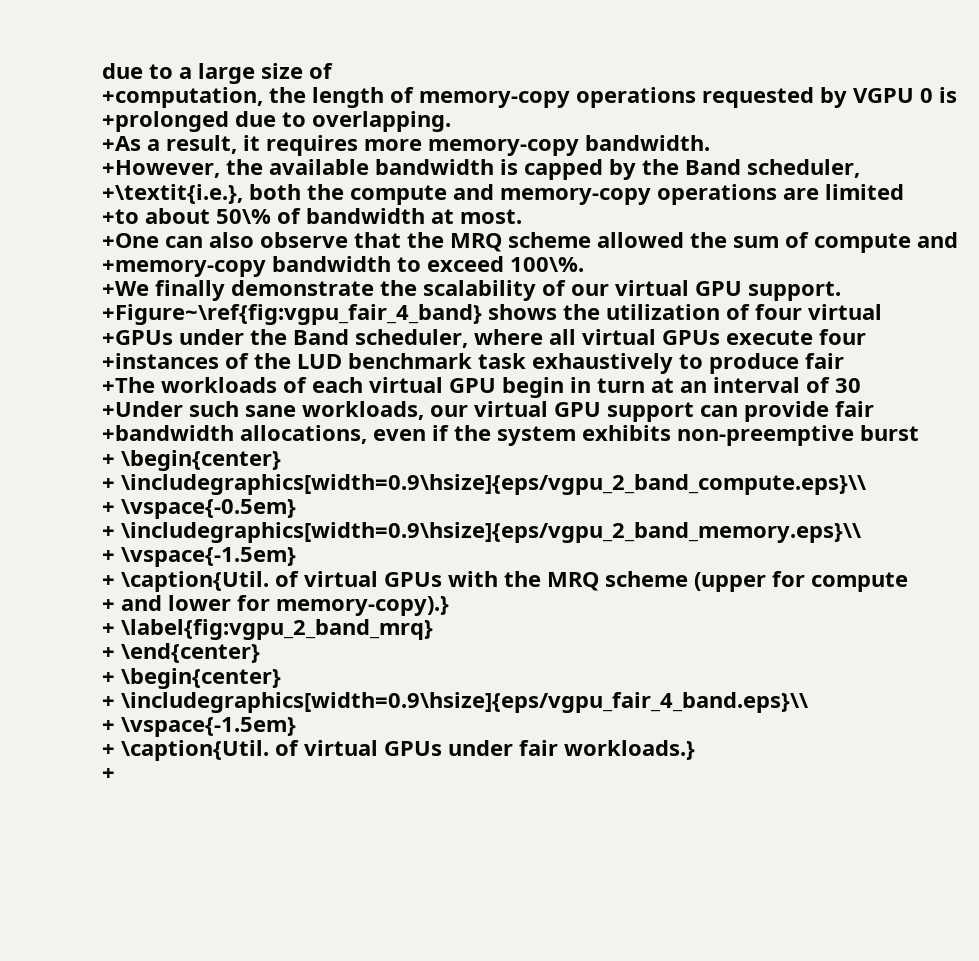due to a large size of
+computation, the length of memory-copy operations requested by VGPU 0 is
+prolonged due to overlapping.
+As a result, it requires more memory-copy bandwidth.
+However, the available bandwidth is capped by the Band scheduler,
+\textit{i.e.}, both the compute and memory-copy operations are limited
+to about 50\% of bandwidth at most.
+One can also observe that the MRQ scheme allowed the sum of compute and
+memory-copy bandwidth to exceed 100\%.
+We finally demonstrate the scalability of our virtual GPU support.
+Figure~\ref{fig:vgpu_fair_4_band} shows the utilization of four virtual
+GPUs under the Band scheduler, where all virtual GPUs execute four
+instances of the LUD benchmark task exhaustively to produce fair
+The workloads of each virtual GPU begin in turn at an interval of 30
+Under such sane workloads, our virtual GPU support can provide fair
+bandwidth allocations, even if the system exhibits non-preemptive burst
+ \begin{center}
+ \includegraphics[width=0.9\hsize]{eps/vgpu_2_band_compute.eps}\\
+ \vspace{-0.5em}
+ \includegraphics[width=0.9\hsize]{eps/vgpu_2_band_memory.eps}\\
+ \vspace{-1.5em}
+ \caption{Util. of virtual GPUs with the MRQ scheme (upper for compute
+ and lower for memory-copy).}
+ \label{fig:vgpu_2_band_mrq}
+ \end{center}
+ \begin{center}
+ \includegraphics[width=0.9\hsize]{eps/vgpu_fair_4_band.eps}\\
+ \vspace{-1.5em}
+ \caption{Util. of virtual GPUs under fair workloads.}
+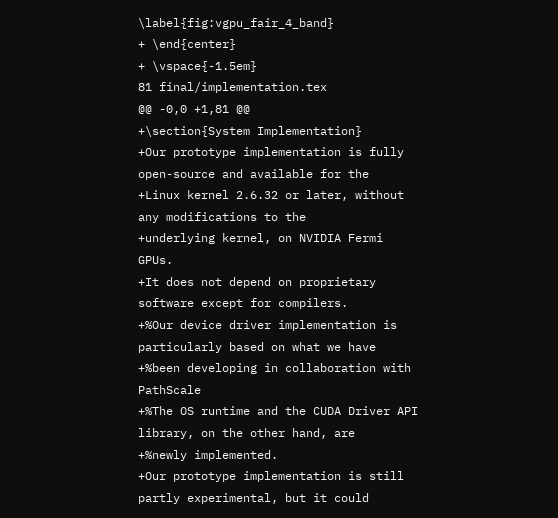\label{fig:vgpu_fair_4_band}
+ \end{center}
+ \vspace{-1.5em}
81 final/implementation.tex
@@ -0,0 +1,81 @@
+\section{System Implementation}
+Our prototype implementation is fully open-source and available for the
+Linux kernel 2.6.32 or later, without any modifications to the
+underlying kernel, on NVIDIA Fermi GPUs.
+It does not depend on proprietary software except for compilers.
+%Our device driver implementation is particularly based on what we have
+%been developing in collaboration with PathScale
+%The OS runtime and the CUDA Driver API library, on the other hand, are
+%newly implemented.
+Our prototype implementation is still partly experimental, but it could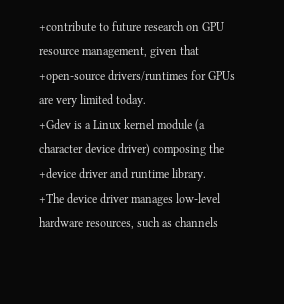+contribute to future research on GPU resource management, given that
+open-source drivers/runtimes for GPUs are very limited today.
+Gdev is a Linux kernel module (a character device driver) composing the
+device driver and runtime library.
+The device driver manages low-level hardware resources, such as channels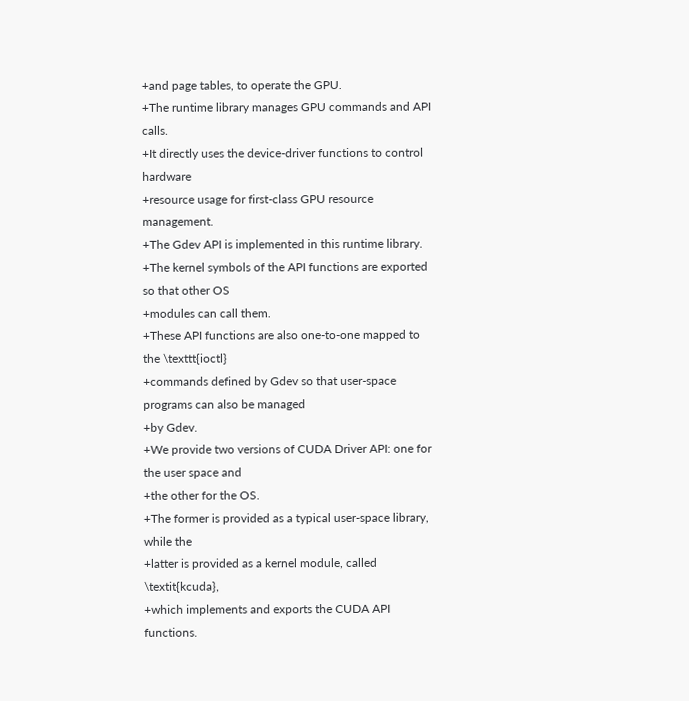+and page tables, to operate the GPU.
+The runtime library manages GPU commands and API calls.
+It directly uses the device-driver functions to control hardware
+resource usage for first-class GPU resource management.
+The Gdev API is implemented in this runtime library.
+The kernel symbols of the API functions are exported so that other OS
+modules can call them.
+These API functions are also one-to-one mapped to the \texttt{ioctl}
+commands defined by Gdev so that user-space programs can also be managed
+by Gdev.
+We provide two versions of CUDA Driver API: one for the user space and
+the other for the OS.
+The former is provided as a typical user-space library, while the
+latter is provided as a kernel module, called \textit{kcuda},
+which implements and exports the CUDA API functions.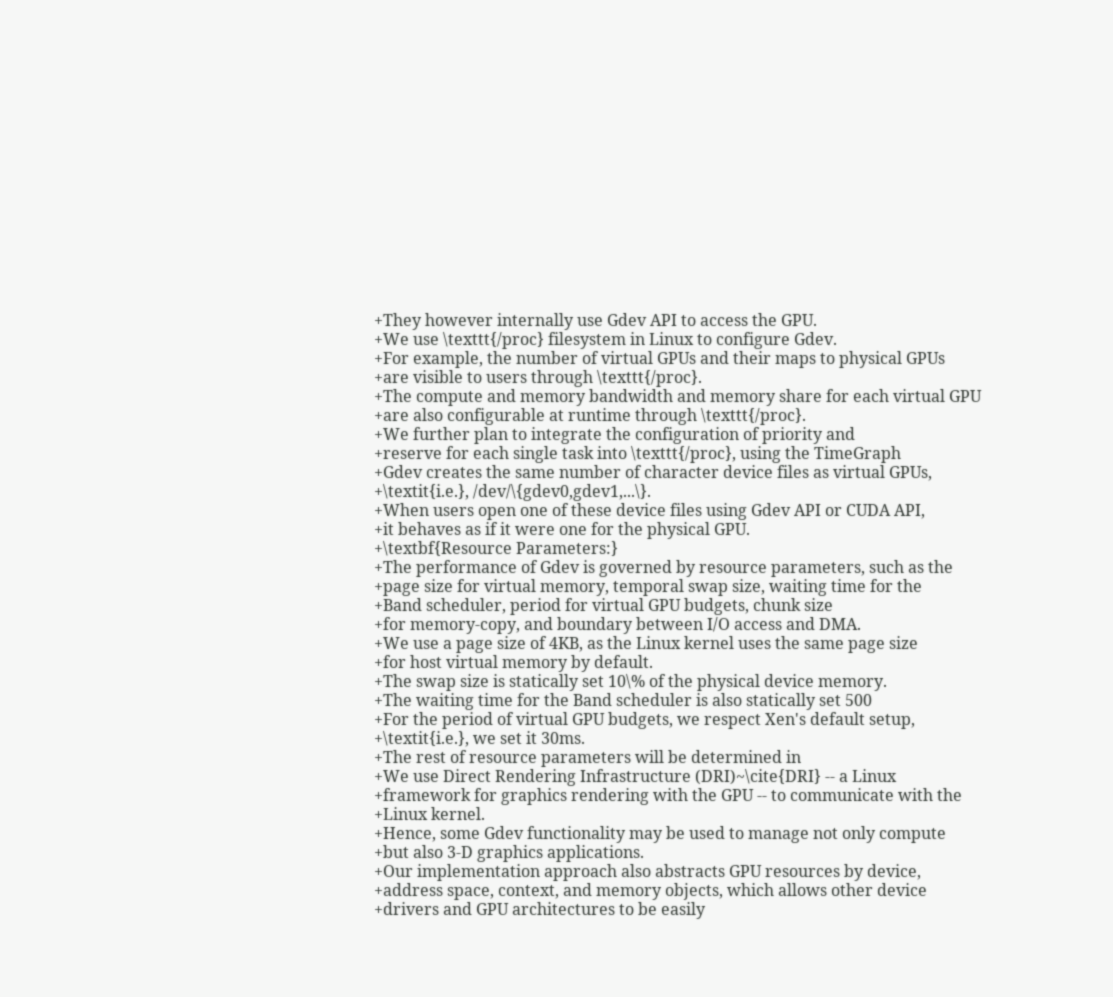+They however internally use Gdev API to access the GPU.
+We use \texttt{/proc} filesystem in Linux to configure Gdev.
+For example, the number of virtual GPUs and their maps to physical GPUs
+are visible to users through \texttt{/proc}.
+The compute and memory bandwidth and memory share for each virtual GPU
+are also configurable at runtime through \texttt{/proc}.
+We further plan to integrate the configuration of priority and
+reserve for each single task into \texttt{/proc}, using the TimeGraph
+Gdev creates the same number of character device files as virtual GPUs,
+\textit{i.e.}, /dev/\{gdev0,gdev1,...\}.
+When users open one of these device files using Gdev API or CUDA API,
+it behaves as if it were one for the physical GPU.
+\textbf{Resource Parameters:}
+The performance of Gdev is governed by resource parameters, such as the
+page size for virtual memory, temporal swap size, waiting time for the
+Band scheduler, period for virtual GPU budgets, chunk size
+for memory-copy, and boundary between I/O access and DMA.
+We use a page size of 4KB, as the Linux kernel uses the same page size
+for host virtual memory by default.
+The swap size is statically set 10\% of the physical device memory.
+The waiting time for the Band scheduler is also statically set 500
+For the period of virtual GPU budgets, we respect Xen's default setup,
+\textit{i.e.}, we set it 30ms.
+The rest of resource parameters will be determined in
+We use Direct Rendering Infrastructure (DRI)~\cite{DRI} -- a Linux
+framework for graphics rendering with the GPU -- to communicate with the
+Linux kernel.
+Hence, some Gdev functionality may be used to manage not only compute
+but also 3-D graphics applications.
+Our implementation approach also abstracts GPU resources by device,
+address space, context, and memory objects, which allows other device
+drivers and GPU architectures to be easily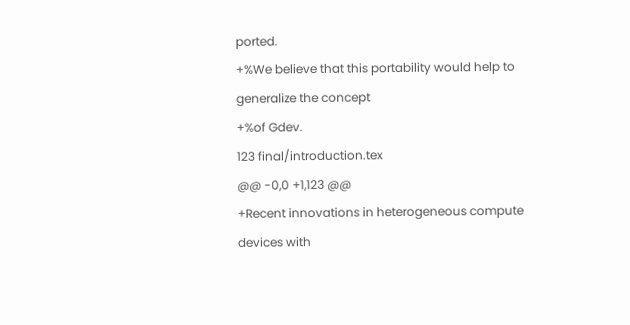ported.
+%We believe that this portability would help to generalize the concept
+%of Gdev.
123 final/introduction.tex
@@ -0,0 +1,123 @@
+Recent innovations in heterogeneous compute devices with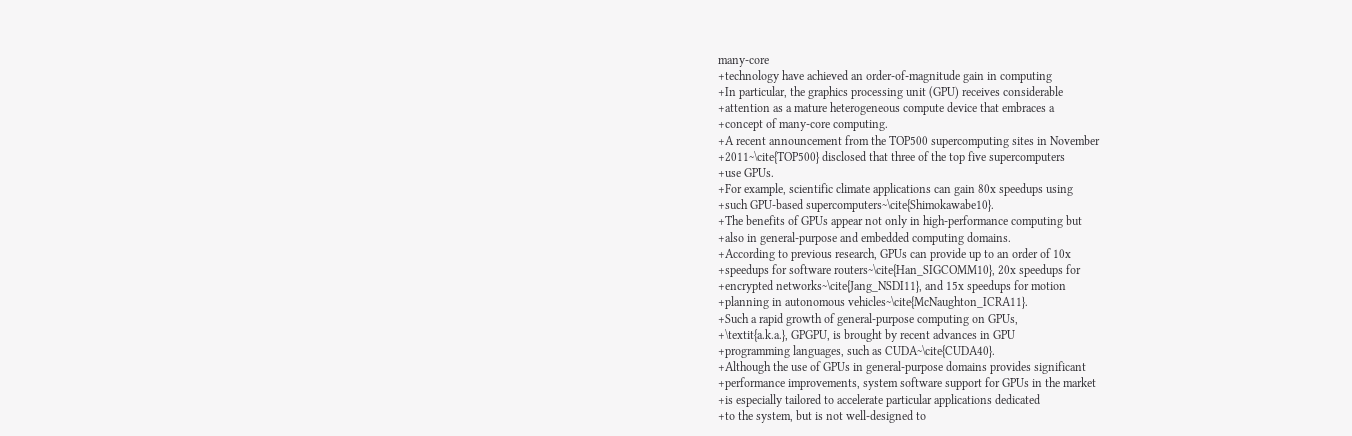many-core
+technology have achieved an order-of-magnitude gain in computing
+In particular, the graphics processing unit (GPU) receives considerable
+attention as a mature heterogeneous compute device that embraces a
+concept of many-core computing.
+A recent announcement from the TOP500 supercomputing sites in November
+2011~\cite{TOP500} disclosed that three of the top five supercomputers
+use GPUs.
+For example, scientific climate applications can gain 80x speedups using
+such GPU-based supercomputers~\cite{Shimokawabe10}.
+The benefits of GPUs appear not only in high-performance computing but
+also in general-purpose and embedded computing domains.
+According to previous research, GPUs can provide up to an order of 10x
+speedups for software routers~\cite{Han_SIGCOMM10}, 20x speedups for
+encrypted networks~\cite{Jang_NSDI11}, and 15x speedups for motion
+planning in autonomous vehicles~\cite{McNaughton_ICRA11}.
+Such a rapid growth of general-purpose computing on GPUs,
+\textit{a.k.a.}, GPGPU, is brought by recent advances in GPU
+programming languages, such as CUDA~\cite{CUDA40}.
+Although the use of GPUs in general-purpose domains provides significant
+performance improvements, system software support for GPUs in the market
+is especially tailored to accelerate particular applications dedicated
+to the system, but is not well-designed to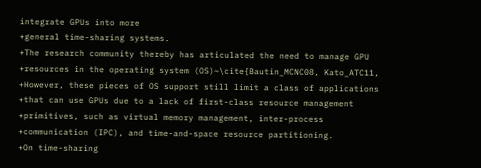integrate GPUs into more
+general time-sharing systems.
+The research community thereby has articulated the need to manage GPU
+resources in the operating system (OS)~\cite{Bautin_MCNC08, Kato_ATC11,
+However, these pieces of OS support still limit a class of applications
+that can use GPUs due to a lack of first-class resource management
+primitives, such as virtual memory management, inter-process
+communication (IPC), and time-and-space resource partitioning.
+On time-sharing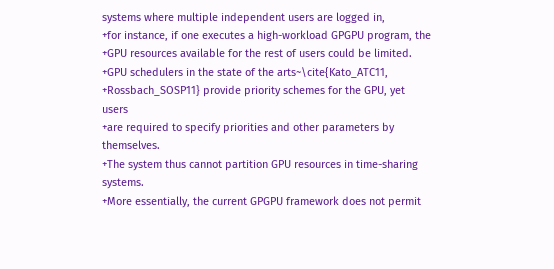systems where multiple independent users are logged in,
+for instance, if one executes a high-workload GPGPU program, the
+GPU resources available for the rest of users could be limited.
+GPU schedulers in the state of the arts~\cite{Kato_ATC11,
+Rossbach_SOSP11} provide priority schemes for the GPU, yet users
+are required to specify priorities and other parameters by themselves.
+The system thus cannot partition GPU resources in time-sharing systems.
+More essentially, the current GPGPU framework does not permit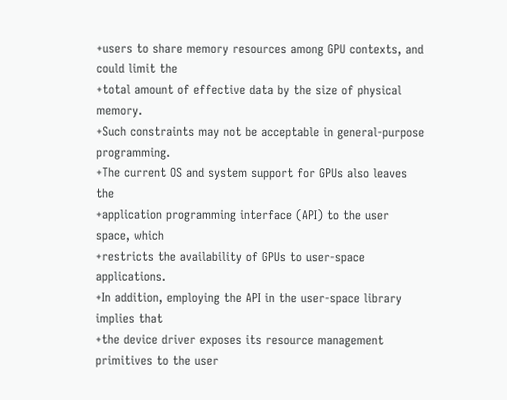+users to share memory resources among GPU contexts, and could limit the
+total amount of effective data by the size of physical memory.
+Such constraints may not be acceptable in general-purpose programming.
+The current OS and system support for GPUs also leaves the
+application programming interface (API) to the user space, which
+restricts the availability of GPUs to user-space applications.
+In addition, employing the API in the user-space library implies that
+the device driver exposes its resource management primitives to the user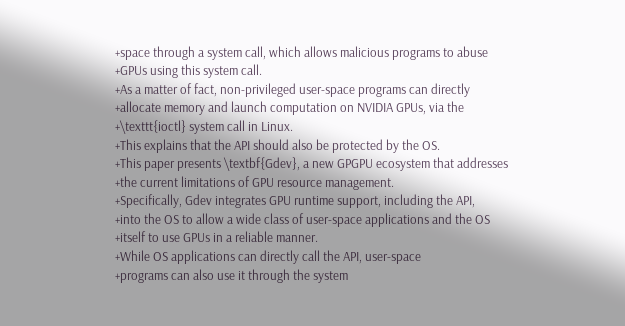+space through a system call, which allows malicious programs to abuse
+GPUs using this system call.
+As a matter of fact, non-privileged user-space programs can directly
+allocate memory and launch computation on NVIDIA GPUs, via the
+\texttt{ioctl} system call in Linux.
+This explains that the API should also be protected by the OS.
+This paper presents \textbf{Gdev}, a new GPGPU ecosystem that addresses
+the current limitations of GPU resource management.
+Specifically, Gdev integrates GPU runtime support, including the API,
+into the OS to allow a wide class of user-space applications and the OS
+itself to use GPUs in a reliable manner.
+While OS applications can directly call the API, user-space
+programs can also use it through the system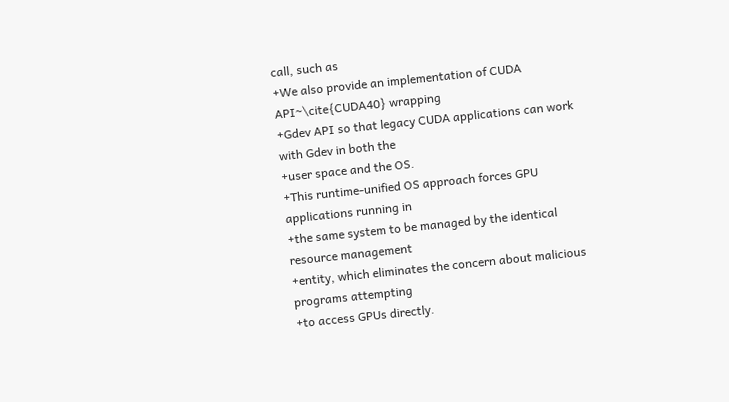call, such as
+We also provide an implementation of CUDA API~\cite{CUDA40} wrapping
+Gdev API so that legacy CUDA applications can work with Gdev in both the
+user space and the OS.
+This runtime-unified OS approach forces GPU applications running in
+the same system to be managed by the identical resource management
+entity, which eliminates the concern about malicious programs attempting
+to access GPUs directly.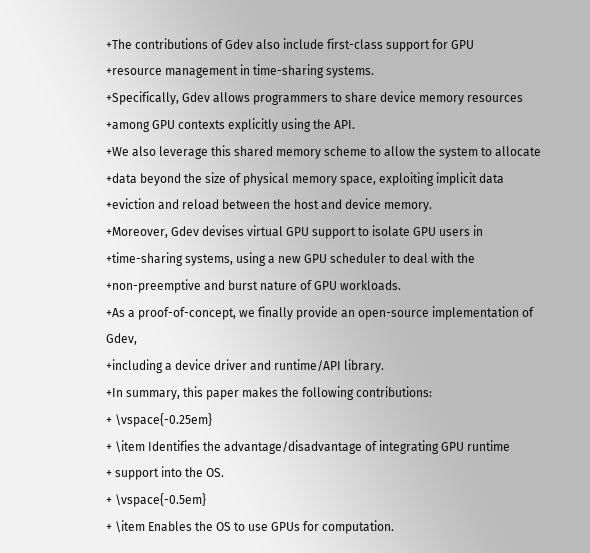+The contributions of Gdev also include first-class support for GPU
+resource management in time-sharing systems.
+Specifically, Gdev allows programmers to share device memory resources
+among GPU contexts explicitly using the API.
+We also leverage this shared memory scheme to allow the system to allocate
+data beyond the size of physical memory space, exploiting implicit data
+eviction and reload between the host and device memory.
+Moreover, Gdev devises virtual GPU support to isolate GPU users in
+time-sharing systems, using a new GPU scheduler to deal with the
+non-preemptive and burst nature of GPU workloads.
+As a proof-of-concept, we finally provide an open-source implementation of Gdev,
+including a device driver and runtime/API library.
+In summary, this paper makes the following contributions:
+ \vspace{-0.25em}
+ \item Identifies the advantage/disadvantage of integrating GPU runtime
+ support into the OS.
+ \vspace{-0.5em}
+ \item Enables the OS to use GPUs for computation.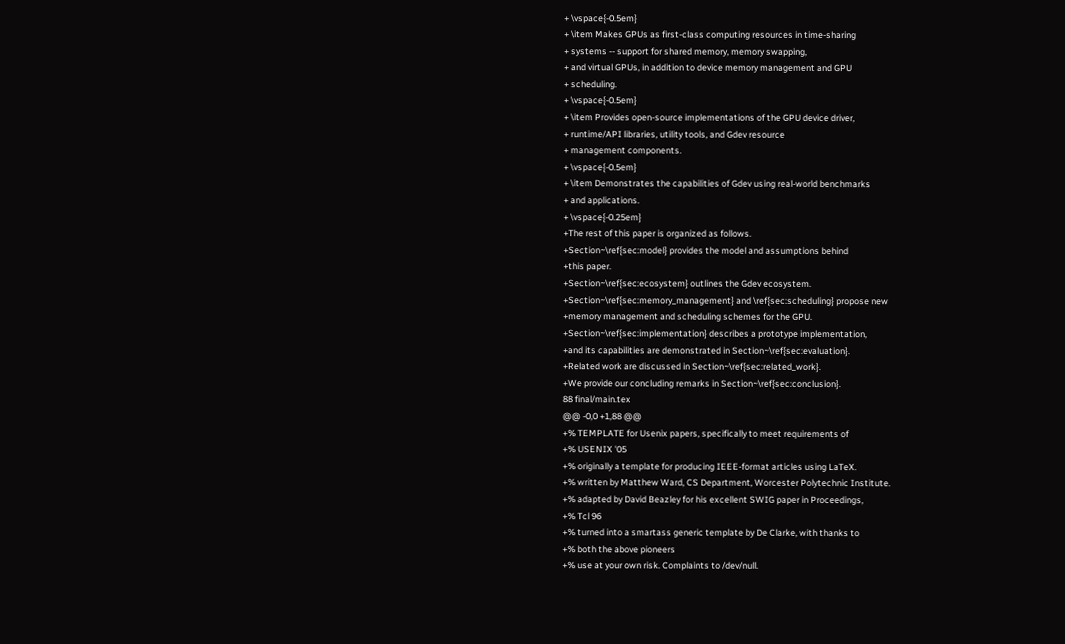+ \vspace{-0.5em}
+ \item Makes GPUs as first-class computing resources in time-sharing
+ systems -- support for shared memory, memory swapping,
+ and virtual GPUs, in addition to device memory management and GPU
+ scheduling.
+ \vspace{-0.5em}
+ \item Provides open-source implementations of the GPU device driver,
+ runtime/API libraries, utility tools, and Gdev resource
+ management components.
+ \vspace{-0.5em}
+ \item Demonstrates the capabilities of Gdev using real-world benchmarks
+ and applications.
+ \vspace{-0.25em}
+The rest of this paper is organized as follows.
+Section~\ref{sec:model} provides the model and assumptions behind
+this paper.
+Section~\ref{sec:ecosystem} outlines the Gdev ecosystem.
+Section~\ref{sec:memory_management} and \ref{sec:scheduling} propose new
+memory management and scheduling schemes for the GPU.
+Section~\ref{sec:implementation} describes a prototype implementation,
+and its capabilities are demonstrated in Section~\ref{sec:evaluation}.
+Related work are discussed in Section~\ref{sec:related_work}.
+We provide our concluding remarks in Section~\ref{sec:conclusion}.
88 final/main.tex
@@ -0,0 +1,88 @@
+% TEMPLATE for Usenix papers, specifically to meet requirements of
+% USENIX '05
+% originally a template for producing IEEE-format articles using LaTeX.
+% written by Matthew Ward, CS Department, Worcester Polytechnic Institute.
+% adapted by David Beazley for his excellent SWIG paper in Proceedings,
+% Tcl 96
+% turned into a smartass generic template by De Clarke, with thanks to
+% both the above pioneers
+% use at your own risk. Complaints to /dev/null.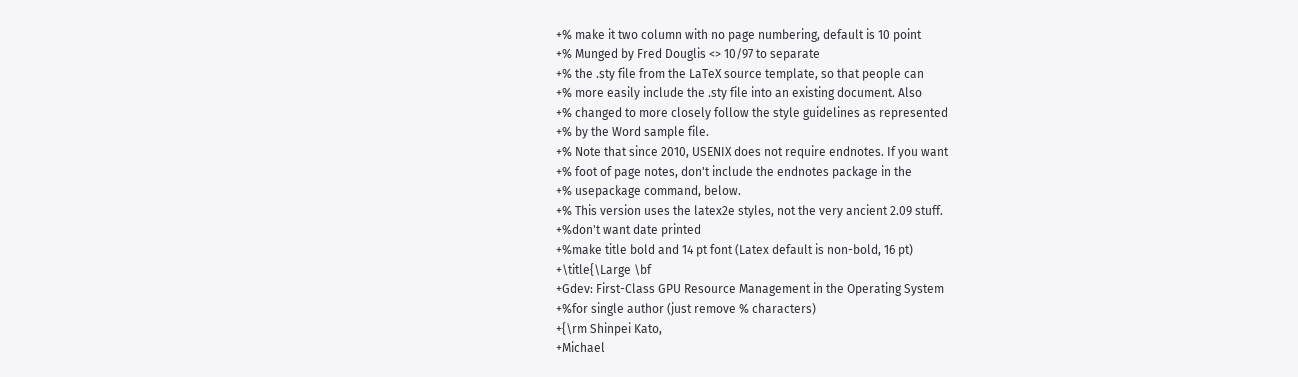+% make it two column with no page numbering, default is 10 point
+% Munged by Fred Douglis <> 10/97 to separate
+% the .sty file from the LaTeX source template, so that people can
+% more easily include the .sty file into an existing document. Also
+% changed to more closely follow the style guidelines as represented
+% by the Word sample file.
+% Note that since 2010, USENIX does not require endnotes. If you want
+% foot of page notes, don't include the endnotes package in the
+% usepackage command, below.
+% This version uses the latex2e styles, not the very ancient 2.09 stuff.
+%don't want date printed
+%make title bold and 14 pt font (Latex default is non-bold, 16 pt)
+\title{\Large \bf
+Gdev: First-Class GPU Resource Management in the Operating System
+%for single author (just remove % characters)
+{\rm Shinpei Kato,
+Michael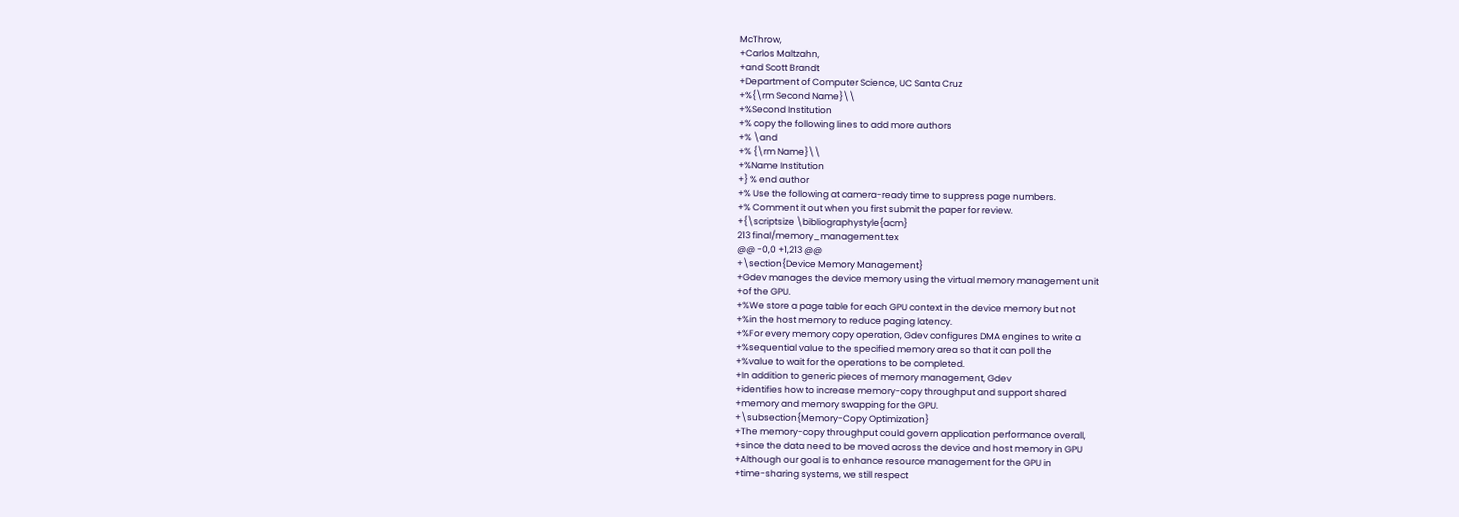McThrow,
+Carlos Maltzahn,
+and Scott Brandt
+Department of Computer Science, UC Santa Cruz
+%{\rm Second Name}\\
+%Second Institution
+% copy the following lines to add more authors
+% \and
+% {\rm Name}\\
+%Name Institution
+} % end author
+% Use the following at camera-ready time to suppress page numbers.
+% Comment it out when you first submit the paper for review.
+{\scriptsize \bibliographystyle{acm}
213 final/memory_management.tex
@@ -0,0 +1,213 @@
+\section{Device Memory Management}
+Gdev manages the device memory using the virtual memory management unit
+of the GPU.
+%We store a page table for each GPU context in the device memory but not
+%in the host memory to reduce paging latency.
+%For every memory copy operation, Gdev configures DMA engines to write a
+%sequential value to the specified memory area so that it can poll the
+%value to wait for the operations to be completed.
+In addition to generic pieces of memory management, Gdev
+identifies how to increase memory-copy throughput and support shared
+memory and memory swapping for the GPU.
+\subsection{Memory-Copy Optimization}
+The memory-copy throughput could govern application performance overall,
+since the data need to be moved across the device and host memory in GPU
+Although our goal is to enhance resource management for the GPU in
+time-sharing systems, we still respect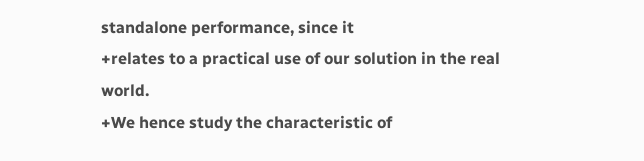standalone performance, since it
+relates to a practical use of our solution in the real world.
+We hence study the characteristic of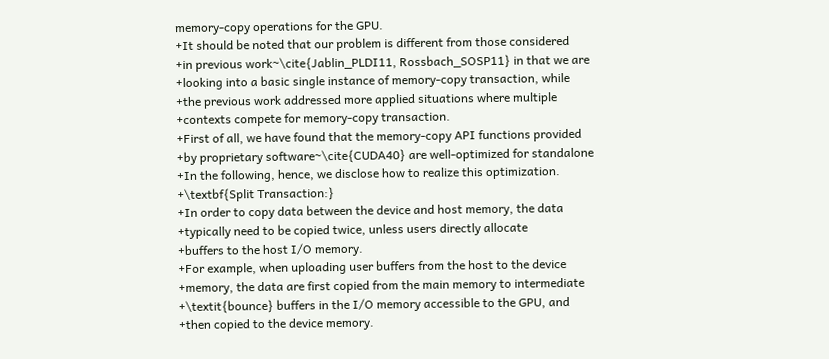memory-copy operations for the GPU.
+It should be noted that our problem is different from those considered
+in previous work~\cite{Jablin_PLDI11, Rossbach_SOSP11} in that we are
+looking into a basic single instance of memory-copy transaction, while
+the previous work addressed more applied situations where multiple
+contexts compete for memory-copy transaction.
+First of all, we have found that the memory-copy API functions provided
+by proprietary software~\cite{CUDA40} are well-optimized for standalone
+In the following, hence, we disclose how to realize this optimization.
+\textbf{Split Transaction:}
+In order to copy data between the device and host memory, the data
+typically need to be copied twice, unless users directly allocate
+buffers to the host I/O memory.
+For example, when uploading user buffers from the host to the device
+memory, the data are first copied from the main memory to intermediate
+\textit{bounce} buffers in the I/O memory accessible to the GPU, and
+then copied to the device memory.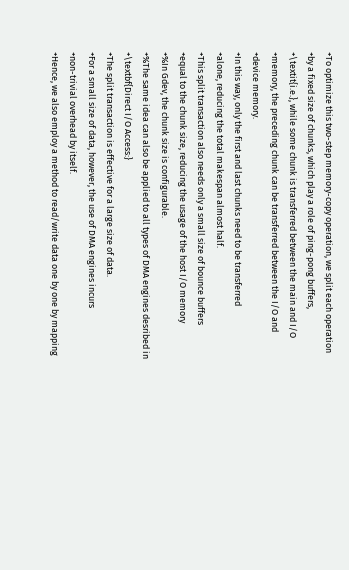+To optimize this two-step memory-copy operation, we split each operation
+by a fixed size of chunks, which play a role of ping-pong buffers,
+\textit{i.e.}, while some chunk is transferred between the main and I/O
+memory, the preceding chunk can be transferred between the I/O and
+device memory.
+In this way, only the first and last chunks need to be transferred
+alone, reducing the total makespan almost half.
+This split transaction also needs only a small size of bounce buffers
+equal to the chunk size, reducing the usage of the host I/O memory
+%In Gdev, the chunk size is configurable.
+%The same idea can also be applied to all types of DMA engines desribed in
+\textbf{Direct I/O Access:}
+The split transaction is effective for a large size of data.
+For a small size of data, however, the use of DMA engines incurs
+non-trivial overhead by itself.
+Hence, we also employ a method to read/write data one by one by mapping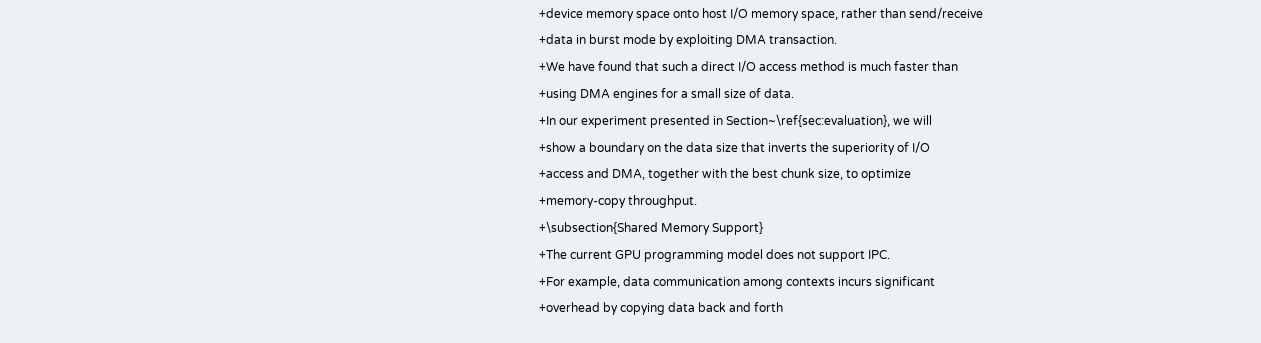+device memory space onto host I/O memory space, rather than send/receive
+data in burst mode by exploiting DMA transaction.
+We have found that such a direct I/O access method is much faster than
+using DMA engines for a small size of data.
+In our experiment presented in Section~\ref{sec:evaluation}, we will
+show a boundary on the data size that inverts the superiority of I/O
+access and DMA, together with the best chunk size, to optimize
+memory-copy throughput.
+\subsection{Shared Memory Support}
+The current GPU programming model does not support IPC.
+For example, data communication among contexts incurs significant
+overhead by copying data back and forth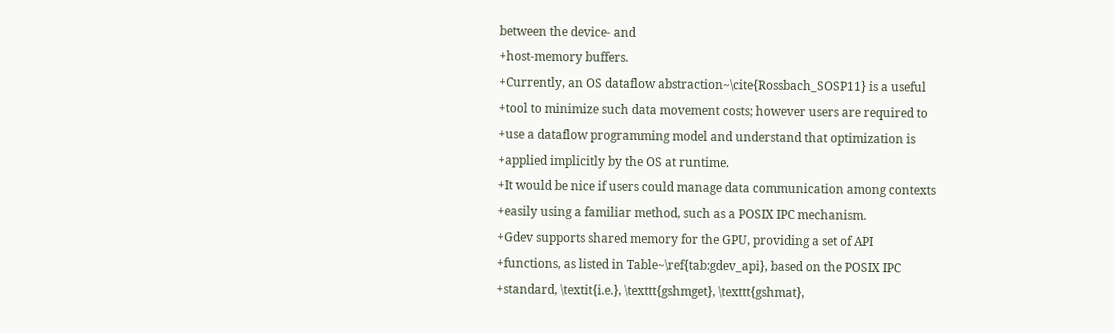between the device- and
+host-memory buffers.
+Currently, an OS dataflow abstraction~\cite{Rossbach_SOSP11} is a useful
+tool to minimize such data movement costs; however users are required to
+use a dataflow programming model and understand that optimization is
+applied implicitly by the OS at runtime.
+It would be nice if users could manage data communication among contexts
+easily using a familiar method, such as a POSIX IPC mechanism.
+Gdev supports shared memory for the GPU, providing a set of API
+functions, as listed in Table~\ref{tab:gdev_api}, based on the POSIX IPC
+standard, \textit{i.e.}, \texttt{gshmget}, \texttt{gshmat},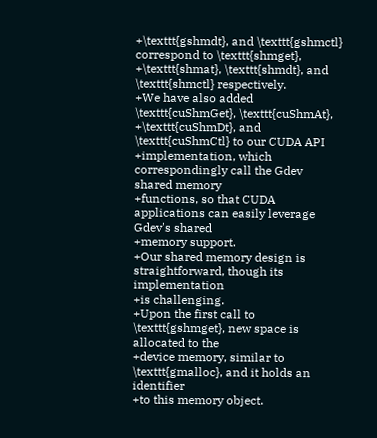+\texttt{gshmdt}, and \texttt{gshmctl} correspond to \texttt{shmget},
+\texttt{shmat}, \texttt{shmdt}, and \texttt{shmctl} respectively.
+We have also added \texttt{cuShmGet}, \texttt{cuShmAt},
+\texttt{cuShmDt}, and \texttt{cuShmCtl} to our CUDA API
+implementation, which correspondingly call the Gdev shared memory
+functions, so that CUDA applications can easily leverage Gdev's shared
+memory support.
+Our shared memory design is straightforward, though its implementation
+is challenging.
+Upon the first call to \texttt{gshmget}, new space is allocated to the
+device memory, similar to \texttt{gmalloc}, and it holds an identifier
+to this memory object.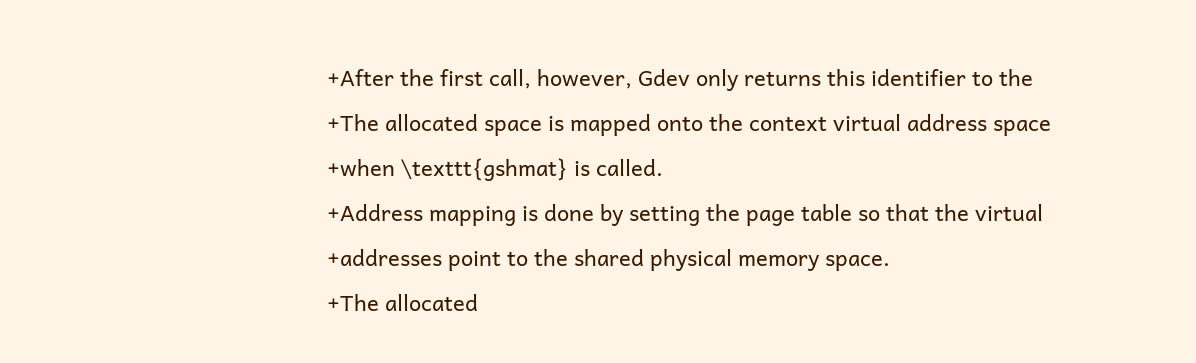+After the first call, however, Gdev only returns this identifier to the
+The allocated space is mapped onto the context virtual address space
+when \texttt{gshmat} is called.
+Address mapping is done by setting the page table so that the virtual
+addresses point to the shared physical memory space.
+The allocated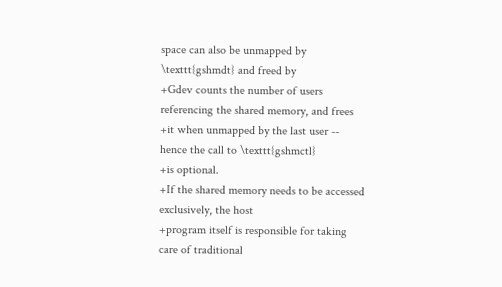space can also be unmapped by \texttt{gshmdt} and freed by
+Gdev counts the number of users referencing the shared memory, and frees
+it when unmapped by the last user -- hence the call to \texttt{gshmctl}
+is optional.
+If the shared memory needs to be accessed exclusively, the host
+program itself is responsible for taking care of traditional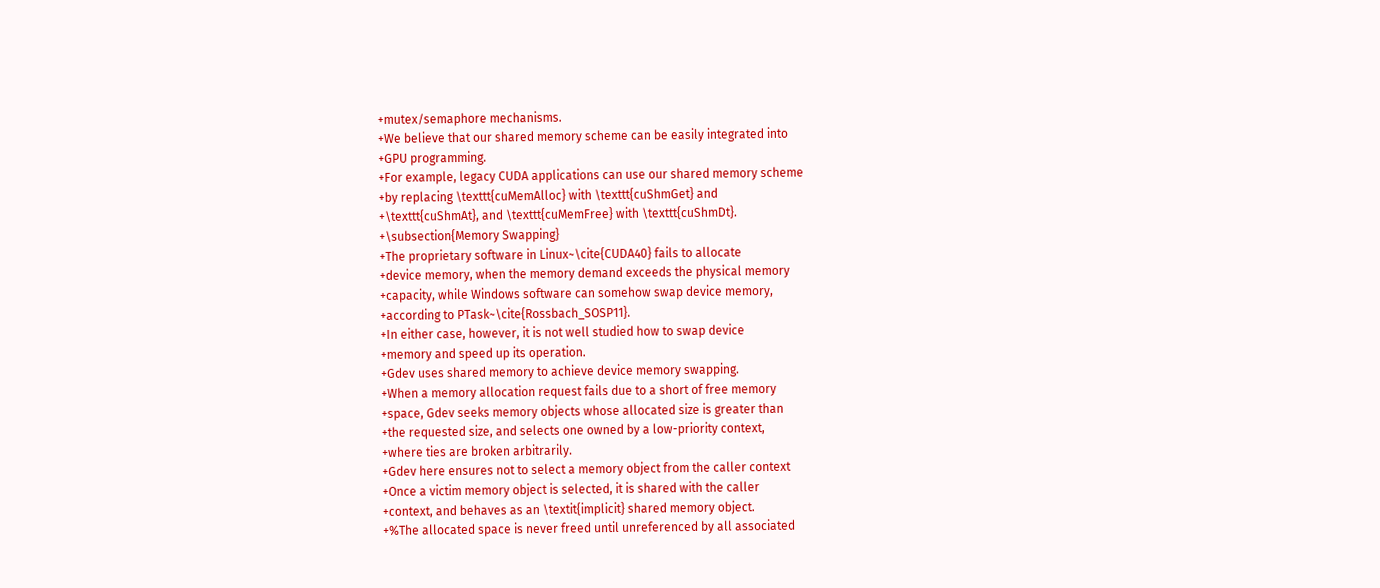+mutex/semaphore mechanisms.
+We believe that our shared memory scheme can be easily integrated into
+GPU programming.
+For example, legacy CUDA applications can use our shared memory scheme
+by replacing \texttt{cuMemAlloc} with \texttt{cuShmGet} and
+\texttt{cuShmAt}, and \texttt{cuMemFree} with \texttt{cuShmDt}.
+\subsection{Memory Swapping}
+The proprietary software in Linux~\cite{CUDA40} fails to allocate
+device memory, when the memory demand exceeds the physical memory
+capacity, while Windows software can somehow swap device memory,
+according to PTask~\cite{Rossbach_SOSP11}.
+In either case, however, it is not well studied how to swap device
+memory and speed up its operation.
+Gdev uses shared memory to achieve device memory swapping.
+When a memory allocation request fails due to a short of free memory
+space, Gdev seeks memory objects whose allocated size is greater than
+the requested size, and selects one owned by a low-priority context,
+where ties are broken arbitrarily.
+Gdev here ensures not to select a memory object from the caller context
+Once a victim memory object is selected, it is shared with the caller
+context, and behaves as an \textit{implicit} shared memory object.
+%The allocated space is never freed until unreferenced by all associated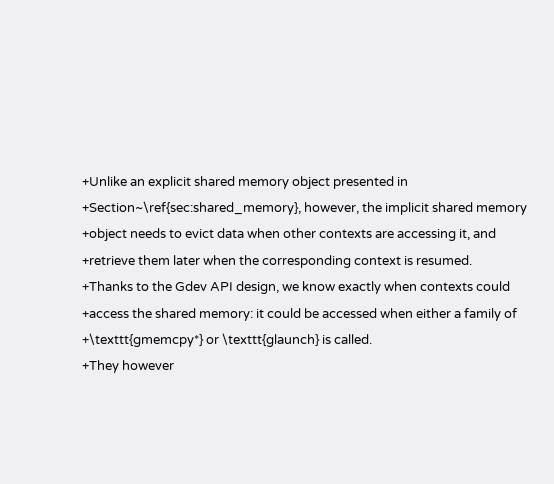+Unlike an explicit shared memory object presented in
+Section~\ref{sec:shared_memory}, however, the implicit shared memory
+object needs to evict data when other contexts are accessing it, and
+retrieve them later when the corresponding context is resumed.
+Thanks to the Gdev API design, we know exactly when contexts could
+access the shared memory: it could be accessed when either a family of
+\texttt{gmemcpy*} or \texttt{glaunch} is called.
+They however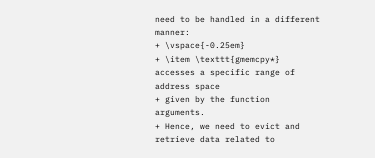need to be handled in a different manner:
+ \vspace{-0.25em}
+ \item \texttt{gmemcpy*} accesses a specific range of address space
+ given by the function arguments.
+ Hence, we need to evict and retrieve data related to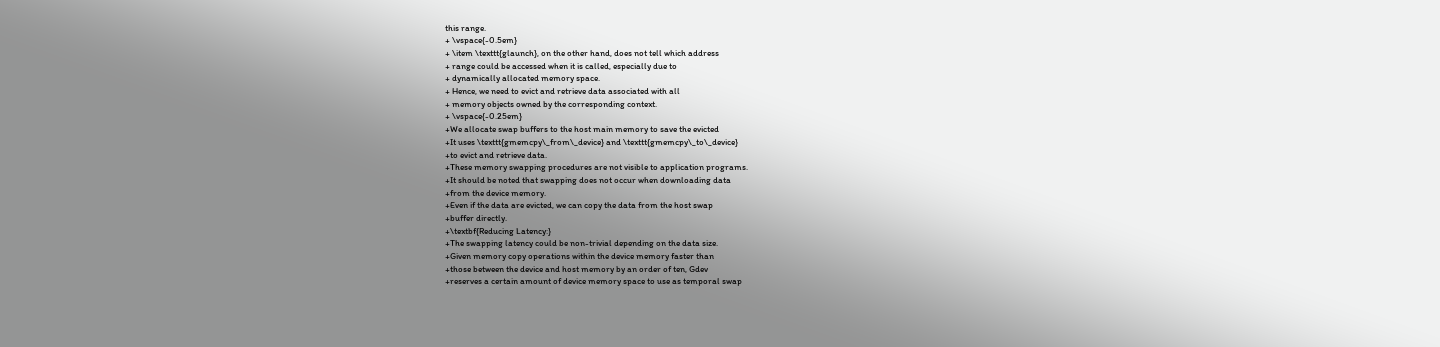this range.
+ \vspace{-0.5em}
+ \item \texttt{glaunch}, on the other hand, does not tell which address
+ range could be accessed when it is called, especially due to
+ dynamically allocated memory space.
+ Hence, we need to evict and retrieve data associated with all
+ memory objects owned by the corresponding context.
+ \vspace{-0.25em}
+We allocate swap buffers to the host main memory to save the evicted
+It uses \texttt{gmemcpy\_from\_device} and \texttt{gmemcpy\_to\_device}
+to evict and retrieve data.
+These memory swapping procedures are not visible to application programs.
+It should be noted that swapping does not occur when downloading data
+from the device memory.
+Even if the data are evicted, we can copy the data from the host swap
+buffer directly.
+\textbf{Reducing Latency:}
+The swapping latency could be non-trivial depending on the data size.
+Given memory copy operations within the device memory faster than
+those between the device and host memory by an order of ten, Gdev
+reserves a certain amount of device memory space to use as temporal swap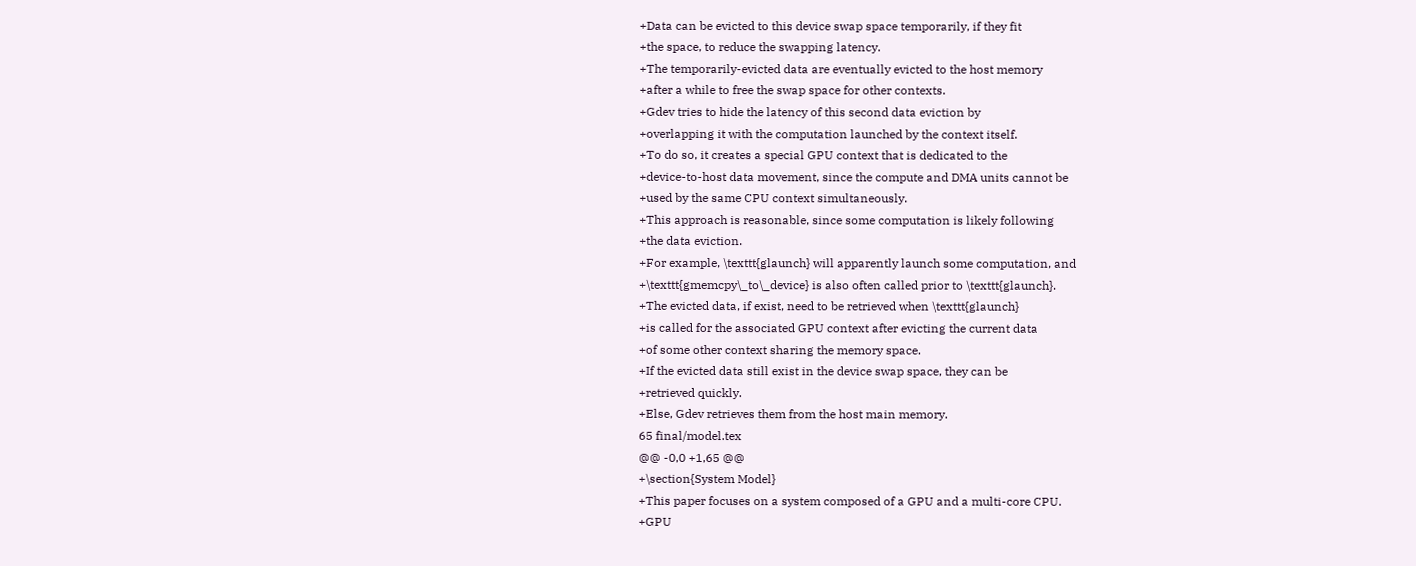+Data can be evicted to this device swap space temporarily, if they fit
+the space, to reduce the swapping latency.
+The temporarily-evicted data are eventually evicted to the host memory
+after a while to free the swap space for other contexts.
+Gdev tries to hide the latency of this second data eviction by
+overlapping it with the computation launched by the context itself.
+To do so, it creates a special GPU context that is dedicated to the
+device-to-host data movement, since the compute and DMA units cannot be
+used by the same CPU context simultaneously.
+This approach is reasonable, since some computation is likely following
+the data eviction.
+For example, \texttt{glaunch} will apparently launch some computation, and
+\texttt{gmemcpy\_to\_device} is also often called prior to \texttt{glaunch}.
+The evicted data, if exist, need to be retrieved when \texttt{glaunch}
+is called for the associated GPU context after evicting the current data
+of some other context sharing the memory space.
+If the evicted data still exist in the device swap space, they can be
+retrieved quickly.
+Else, Gdev retrieves them from the host main memory.
65 final/model.tex
@@ -0,0 +1,65 @@
+\section{System Model}
+This paper focuses on a system composed of a GPU and a multi-core CPU.
+GPU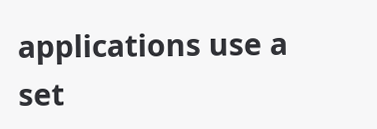applications use a set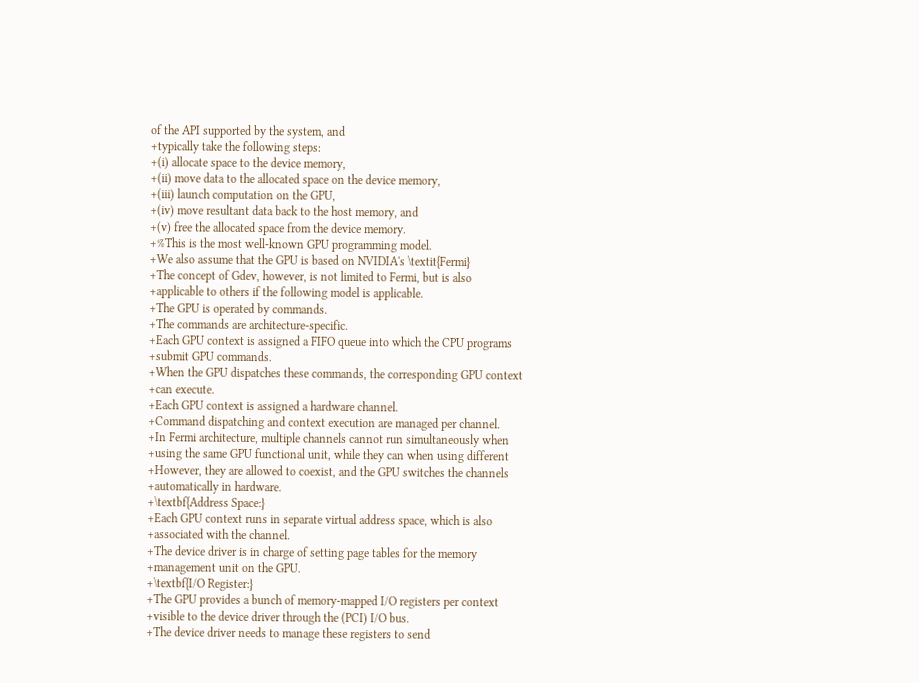of the API supported by the system, and
+typically take the following steps:
+(i) allocate space to the device memory,
+(ii) move data to the allocated space on the device memory,
+(iii) launch computation on the GPU,
+(iv) move resultant data back to the host memory, and
+(v) free the allocated space from the device memory.
+%This is the most well-known GPU programming model.
+We also assume that the GPU is based on NVIDIA's \textit{Fermi}
+The concept of Gdev, however, is not limited to Fermi, but is also
+applicable to others if the following model is applicable.
+The GPU is operated by commands.
+The commands are architecture-specific.
+Each GPU context is assigned a FIFO queue into which the CPU programs
+submit GPU commands.
+When the GPU dispatches these commands, the corresponding GPU context
+can execute.
+Each GPU context is assigned a hardware channel.
+Command dispatching and context execution are managed per channel.
+In Fermi architecture, multiple channels cannot run simultaneously when
+using the same GPU functional unit, while they can when using different
+However, they are allowed to coexist, and the GPU switches the channels
+automatically in hardware.
+\textbf{Address Space:}
+Each GPU context runs in separate virtual address space, which is also
+associated with the channel.
+The device driver is in charge of setting page tables for the memory
+management unit on the GPU.
+\textbf{I/O Register:}
+The GPU provides a bunch of memory-mapped I/O registers per context
+visible to the device driver through the (PCI) I/O bus.
+The device driver needs to manage these registers to send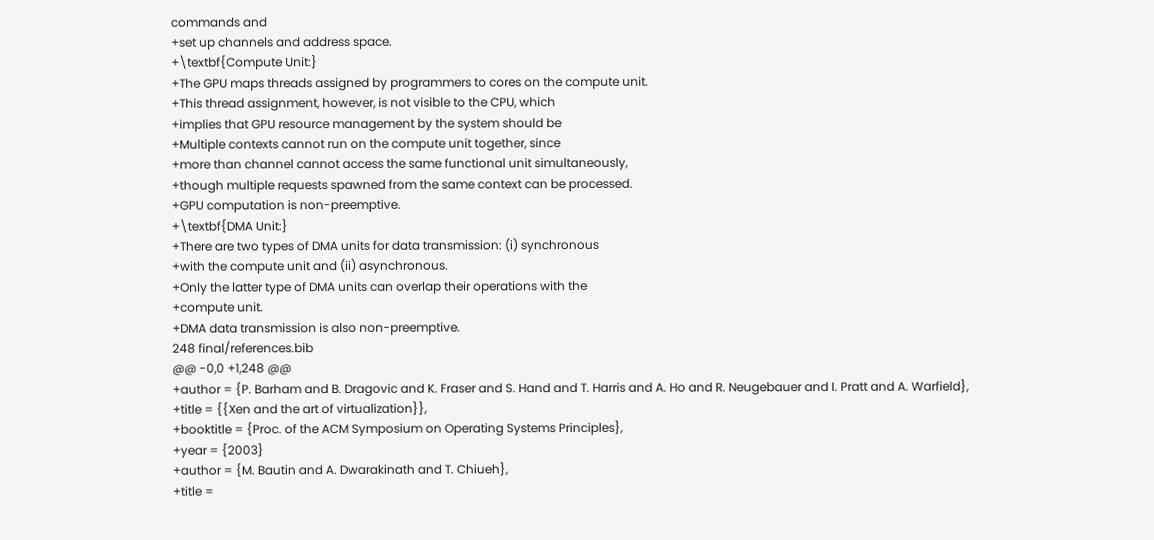commands and
+set up channels and address space.
+\textbf{Compute Unit:}
+The GPU maps threads assigned by programmers to cores on the compute unit.
+This thread assignment, however, is not visible to the CPU, which
+implies that GPU resource management by the system should be
+Multiple contexts cannot run on the compute unit together, since
+more than channel cannot access the same functional unit simultaneously,
+though multiple requests spawned from the same context can be processed.
+GPU computation is non-preemptive.
+\textbf{DMA Unit:}
+There are two types of DMA units for data transmission: (i) synchronous
+with the compute unit and (ii) asynchronous.
+Only the latter type of DMA units can overlap their operations with the
+compute unit.
+DMA data transmission is also non-preemptive.
248 final/references.bib
@@ -0,0 +1,248 @@
+author = {P. Barham and B. Dragovic and K. Fraser and S. Hand and T. Harris and A. Ho and R. Neugebauer and I. Pratt and A. Warfield},
+title = {{Xen and the art of virtualization}},
+booktitle = {Proc. of the ACM Symposium on Operating Systems Principles},
+year = {2003}
+author = {M. Bautin and A. Dwarakinath and T. Chiueh},
+title =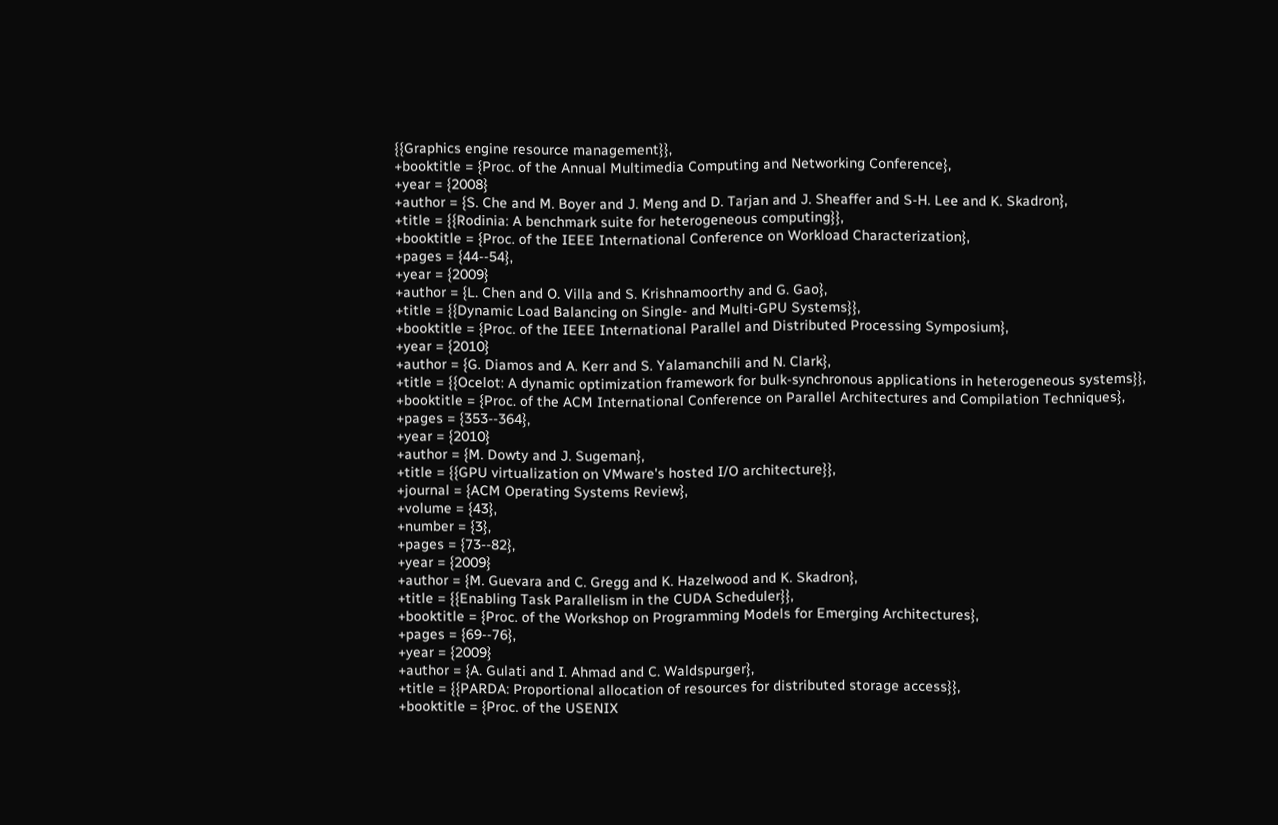{{Graphics engine resource management}},
+booktitle = {Proc. of the Annual Multimedia Computing and Networking Conference},
+year = {2008}
+author = {S. Che and M. Boyer and J. Meng and D. Tarjan and J. Sheaffer and S-H. Lee and K. Skadron},
+title = {{Rodinia: A benchmark suite for heterogeneous computing}},
+booktitle = {Proc. of the IEEE International Conference on Workload Characterization},
+pages = {44--54},
+year = {2009}
+author = {L. Chen and O. Villa and S. Krishnamoorthy and G. Gao},
+title = {{Dynamic Load Balancing on Single- and Multi-GPU Systems}},
+booktitle = {Proc. of the IEEE International Parallel and Distributed Processing Symposium},
+year = {2010}
+author = {G. Diamos and A. Kerr and S. Yalamanchili and N. Clark},
+title = {{Ocelot: A dynamic optimization framework for bulk-synchronous applications in heterogeneous systems}},
+booktitle = {Proc. of the ACM International Conference on Parallel Architectures and Compilation Techniques},
+pages = {353--364},
+year = {2010}
+author = {M. Dowty and J. Sugeman},
+title = {{GPU virtualization on VMware's hosted I/O architecture}},
+journal = {ACM Operating Systems Review},
+volume = {43},
+number = {3},
+pages = {73--82},
+year = {2009}
+author = {M. Guevara and C. Gregg and K. Hazelwood and K. Skadron},
+title = {{Enabling Task Parallelism in the CUDA Scheduler}},
+booktitle = {Proc. of the Workshop on Programming Models for Emerging Architectures},
+pages = {69--76},
+year = {2009}
+author = {A. Gulati and I. Ahmad and C. Waldspurger},
+title = {{PARDA: Proportional allocation of resources for distributed storage access}},
+booktitle = {Proc. of the USENIX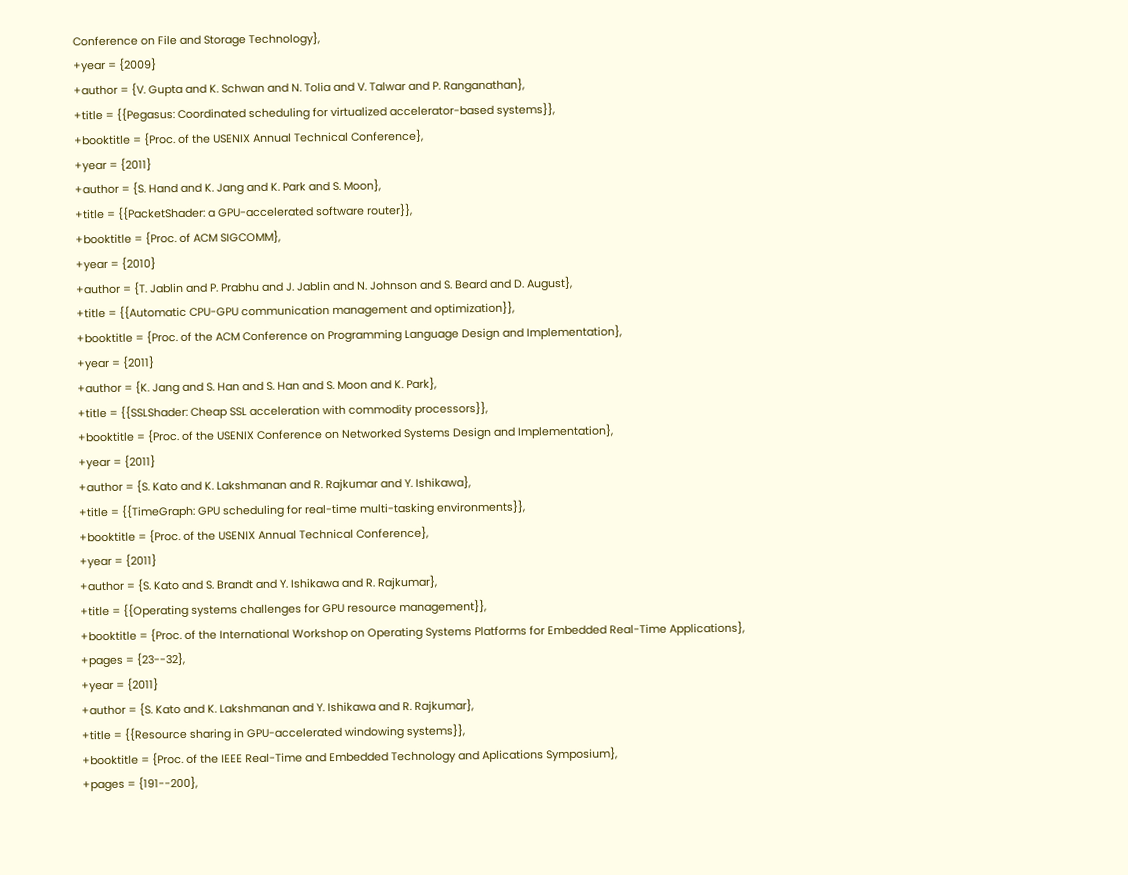Conference on File and Storage Technology},
+year = {2009}
+author = {V. Gupta and K. Schwan and N. Tolia and V. Talwar and P. Ranganathan},
+title = {{Pegasus: Coordinated scheduling for virtualized accelerator-based systems}},
+booktitle = {Proc. of the USENIX Annual Technical Conference},
+year = {2011}
+author = {S. Hand and K. Jang and K. Park and S. Moon},
+title = {{PacketShader: a GPU-accelerated software router}},
+booktitle = {Proc. of ACM SIGCOMM},
+year = {2010}
+author = {T. Jablin and P. Prabhu and J. Jablin and N. Johnson and S. Beard and D. August},
+title = {{Automatic CPU-GPU communication management and optimization}},
+booktitle = {Proc. of the ACM Conference on Programming Language Design and Implementation},
+year = {2011}
+author = {K. Jang and S. Han and S. Han and S. Moon and K. Park},
+title = {{SSLShader: Cheap SSL acceleration with commodity processors}},
+booktitle = {Proc. of the USENIX Conference on Networked Systems Design and Implementation},
+year = {2011}
+author = {S. Kato and K. Lakshmanan and R. Rajkumar and Y. Ishikawa},
+title = {{TimeGraph: GPU scheduling for real-time multi-tasking environments}},
+booktitle = {Proc. of the USENIX Annual Technical Conference},
+year = {2011}
+author = {S. Kato and S. Brandt and Y. Ishikawa and R. Rajkumar},
+title = {{Operating systems challenges for GPU resource management}},
+booktitle = {Proc. of the International Workshop on Operating Systems Platforms for Embedded Real-Time Applications},
+pages = {23--32},
+year = {2011}
+author = {S. Kato and K. Lakshmanan and Y. Ishikawa and R. Rajkumar},
+title = {{Resource sharing in GPU-accelerated windowing systems}},
+booktitle = {Proc. of the IEEE Real-Time and Embedded Technology and Aplications Symposium},
+pages = {191--200},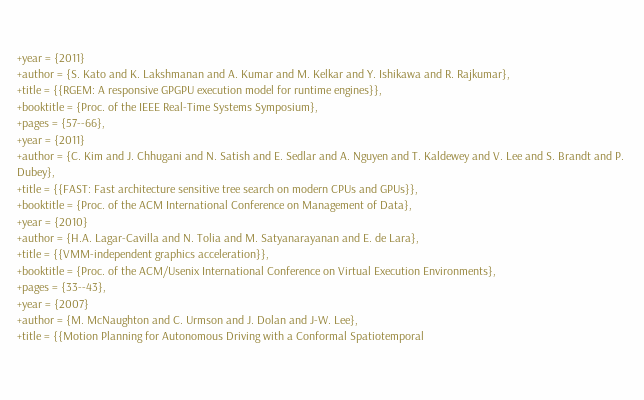+year = {2011}
+author = {S. Kato and K. Lakshmanan and A. Kumar and M. Kelkar and Y. Ishikawa and R. Rajkumar},
+title = {{RGEM: A responsive GPGPU execution model for runtime engines}},
+booktitle = {Proc. of the IEEE Real-Time Systems Symposium},
+pages = {57--66},
+year = {2011}
+author = {C. Kim and J. Chhugani and N. Satish and E. Sedlar and A. Nguyen and T. Kaldewey and V. Lee and S. Brandt and P. Dubey},
+title = {{FAST: Fast architecture sensitive tree search on modern CPUs and GPUs}},
+booktitle = {Proc. of the ACM International Conference on Management of Data},
+year = {2010}
+author = {H.A. Lagar-Cavilla and N. Tolia and M. Satyanarayanan and E. de Lara},
+title = {{VMM-independent graphics acceleration}},
+booktitle = {Proc. of the ACM/Usenix International Conference on Virtual Execution Environments},
+pages = {33--43},
+year = {2007}
+author = {M. McNaughton and C. Urmson and J. Dolan and J-W. Lee},
+title = {{Motion Planning for Autonomous Driving with a Conformal Spatiotemporal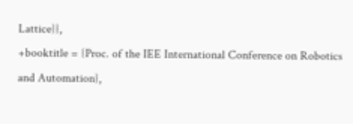Lattice}},
+booktitle = {Proc. of the IEE International Conference on Robotics and Automation},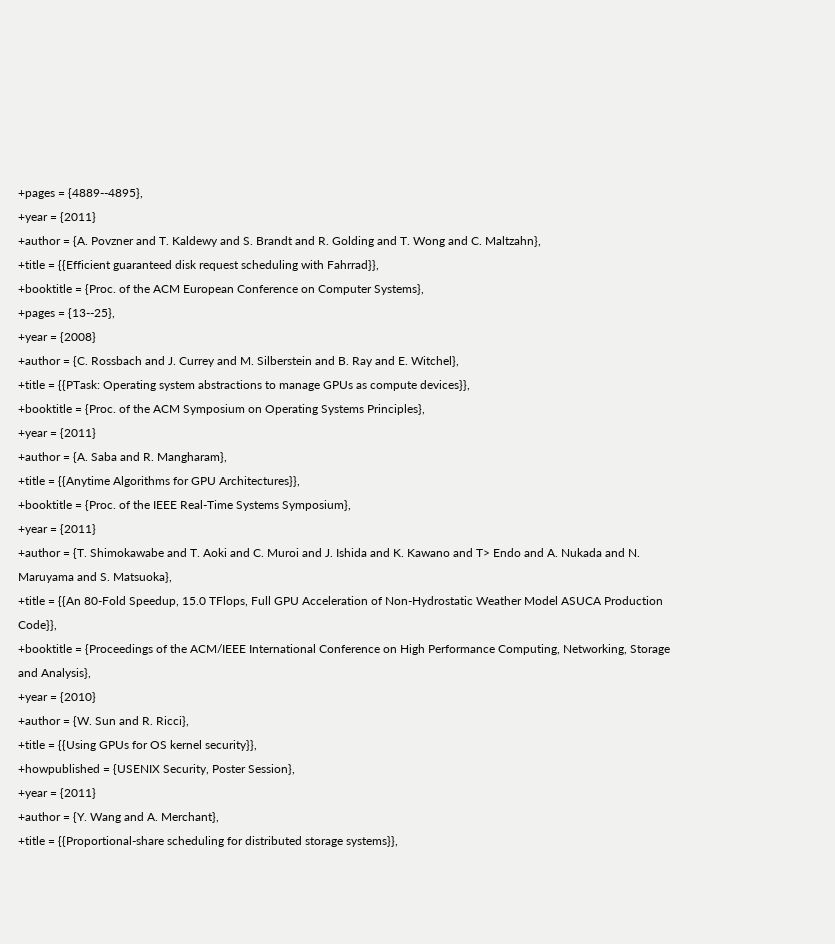+pages = {4889--4895},
+year = {2011}
+author = {A. Povzner and T. Kaldewy and S. Brandt and R. Golding and T. Wong and C. Maltzahn},
+title = {{Efficient guaranteed disk request scheduling with Fahrrad}},
+booktitle = {Proc. of the ACM European Conference on Computer Systems},
+pages = {13--25},
+year = {2008}
+author = {C. Rossbach and J. Currey and M. Silberstein and B. Ray and E. Witchel},
+title = {{PTask: Operating system abstractions to manage GPUs as compute devices}},
+booktitle = {Proc. of the ACM Symposium on Operating Systems Principles},
+year = {2011}
+author = {A. Saba and R. Mangharam},
+title = {{Anytime Algorithms for GPU Architectures}},
+booktitle = {Proc. of the IEEE Real-Time Systems Symposium},
+year = {2011}
+author = {T. Shimokawabe and T. Aoki and C. Muroi and J. Ishida and K. Kawano and T> Endo and A. Nukada and N. Maruyama and S. Matsuoka},
+title = {{An 80-Fold Speedup, 15.0 TFlops, Full GPU Acceleration of Non-Hydrostatic Weather Model ASUCA Production Code}},
+booktitle = {Proceedings of the ACM/IEEE International Conference on High Performance Computing, Networking, Storage and Analysis},
+year = {2010}
+author = {W. Sun and R. Ricci},
+title = {{Using GPUs for OS kernel security}},
+howpublished = {USENIX Security, Poster Session},
+year = {2011}
+author = {Y. Wang and A. Merchant},
+title = {{Proportional-share scheduling for distributed storage systems}},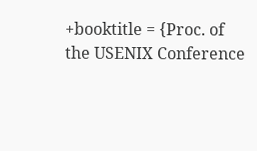+booktitle = {Proc. of the USENIX Conference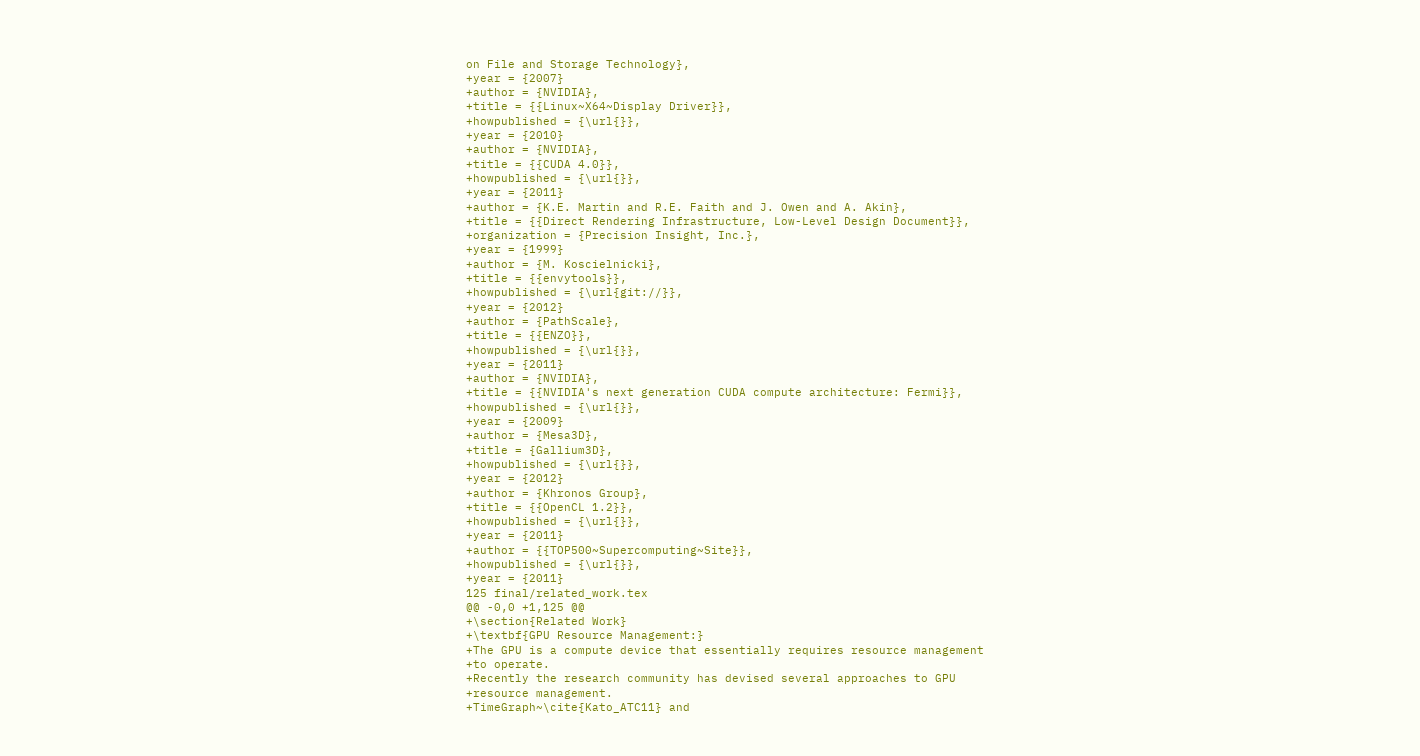on File and Storage Technology},
+year = {2007}
+author = {NVIDIA},
+title = {{Linux~X64~Display Driver}},
+howpublished = {\url{}},
+year = {2010}
+author = {NVIDIA},
+title = {{CUDA 4.0}},
+howpublished = {\url{}},
+year = {2011}
+author = {K.E. Martin and R.E. Faith and J. Owen and A. Akin},
+title = {{Direct Rendering Infrastructure, Low-Level Design Document}},
+organization = {Precision Insight, Inc.},
+year = {1999}
+author = {M. Koscielnicki},
+title = {{envytools}},
+howpublished = {\url{git://}},
+year = {2012}
+author = {PathScale},
+title = {{ENZO}},
+howpublished = {\url{}},
+year = {2011}
+author = {NVIDIA},
+title = {{NVIDIA's next generation CUDA compute architecture: Fermi}},
+howpublished = {\url{}},
+year = {2009}
+author = {Mesa3D},
+title = {Gallium3D},
+howpublished = {\url{}},
+year = {2012}
+author = {Khronos Group},
+title = {{OpenCL 1.2}},
+howpublished = {\url{}},
+year = {2011}
+author = {{TOP500~Supercomputing~Site}},
+howpublished = {\url{}},
+year = {2011}
125 final/related_work.tex
@@ -0,0 +1,125 @@
+\section{Related Work}
+\textbf{GPU Resource Management:}
+The GPU is a compute device that essentially requires resource management
+to operate.
+Recently the research community has devised several approaches to GPU
+resource management.
+TimeGraph~\cite{Kato_ATC11} and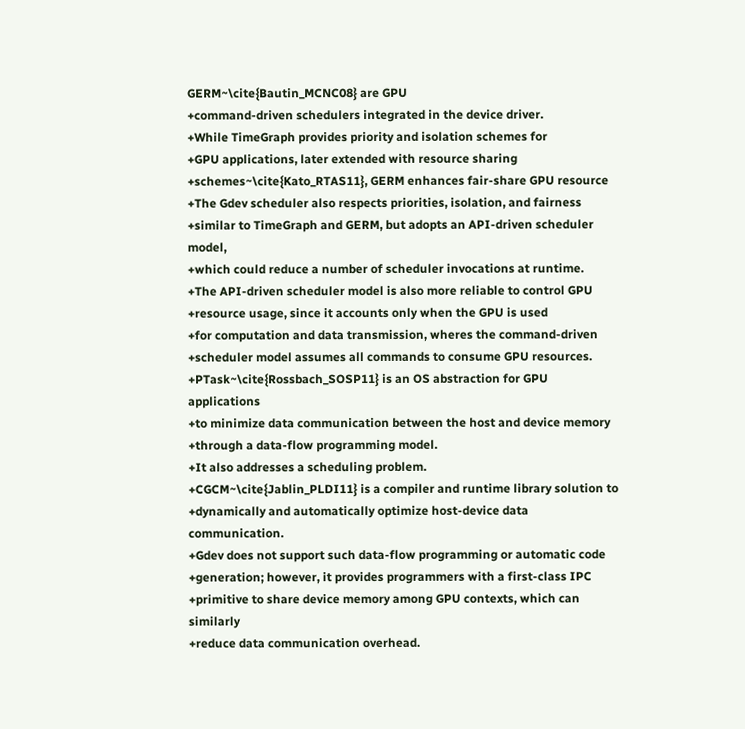GERM~\cite{Bautin_MCNC08} are GPU
+command-driven schedulers integrated in the device driver.
+While TimeGraph provides priority and isolation schemes for
+GPU applications, later extended with resource sharing
+schemes~\cite{Kato_RTAS11}, GERM enhances fair-share GPU resource
+The Gdev scheduler also respects priorities, isolation, and fairness
+similar to TimeGraph and GERM, but adopts an API-driven scheduler model,
+which could reduce a number of scheduler invocations at runtime.
+The API-driven scheduler model is also more reliable to control GPU
+resource usage, since it accounts only when the GPU is used
+for computation and data transmission, wheres the command-driven
+scheduler model assumes all commands to consume GPU resources.
+PTask~\cite{Rossbach_SOSP11} is an OS abstraction for GPU applications
+to minimize data communication between the host and device memory
+through a data-flow programming model.
+It also addresses a scheduling problem.
+CGCM~\cite{Jablin_PLDI11} is a compiler and runtime library solution to
+dynamically and automatically optimize host-device data communication.
+Gdev does not support such data-flow programming or automatic code
+generation; however, it provides programmers with a first-class IPC
+primitive to share device memory among GPU contexts, which can similarly
+reduce data communication overhead.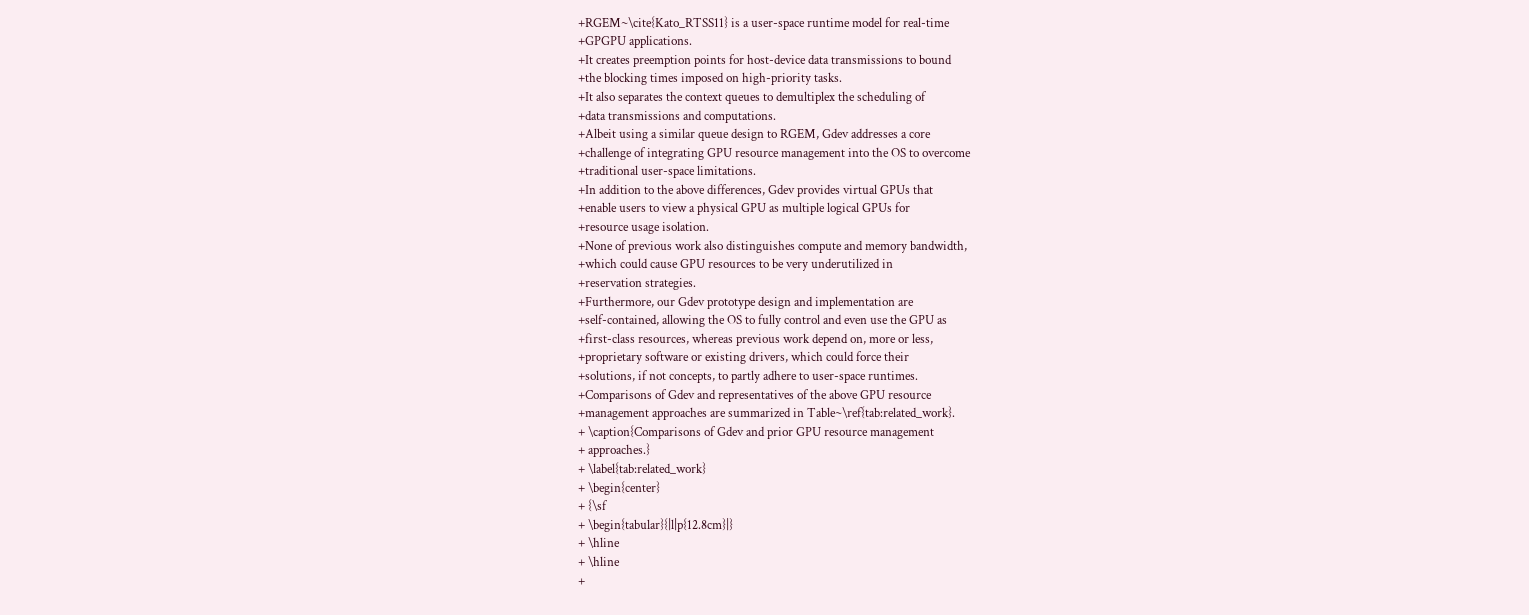+RGEM~\cite{Kato_RTSS11} is a user-space runtime model for real-time
+GPGPU applications.
+It creates preemption points for host-device data transmissions to bound
+the blocking times imposed on high-priority tasks.
+It also separates the context queues to demultiplex the scheduling of
+data transmissions and computations.
+Albeit using a similar queue design to RGEM, Gdev addresses a core
+challenge of integrating GPU resource management into the OS to overcome
+traditional user-space limitations.
+In addition to the above differences, Gdev provides virtual GPUs that
+enable users to view a physical GPU as multiple logical GPUs for
+resource usage isolation.
+None of previous work also distinguishes compute and memory bandwidth,
+which could cause GPU resources to be very underutilized in
+reservation strategies.
+Furthermore, our Gdev prototype design and implementation are
+self-contained, allowing the OS to fully control and even use the GPU as
+first-class resources, whereas previous work depend on, more or less,
+proprietary software or existing drivers, which could force their
+solutions, if not concepts, to partly adhere to user-space runtimes.
+Comparisons of Gdev and representatives of the above GPU resource
+management approaches are summarized in Table~\ref{tab:related_work}.
+ \caption{Comparisons of Gdev and prior GPU resource management
+ approaches.}
+ \label{tab:related_work}
+ \begin{center}
+ {\sf
+ \begin{tabular}{|l|p{12.8cm}|}
+ \hline
+ \hline
+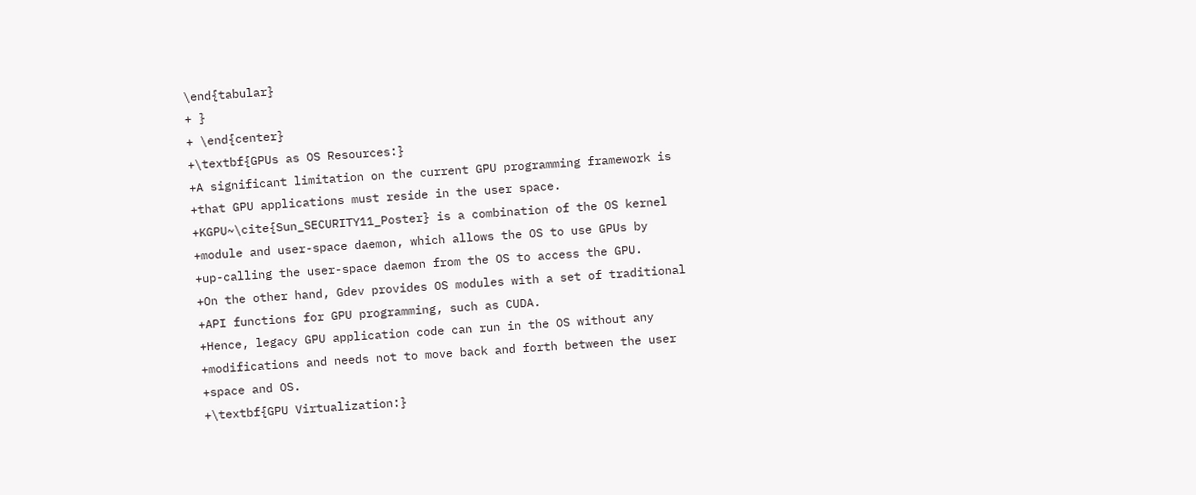\end{tabular}
+ }
+ \end{center}
+\textbf{GPUs as OS Resources:}
+A significant limitation on the current GPU programming framework is
+that GPU applications must reside in the user space.
+KGPU~\cite{Sun_SECURITY11_Poster} is a combination of the OS kernel
+module and user-space daemon, which allows the OS to use GPUs by
+up-calling the user-space daemon from the OS to access the GPU.
+On the other hand, Gdev provides OS modules with a set of traditional
+API functions for GPU programming, such as CUDA.
+Hence, legacy GPU application code can run in the OS without any
+modifications and needs not to move back and forth between the user
+space and OS.
+\textbf{GPU Virtualization:}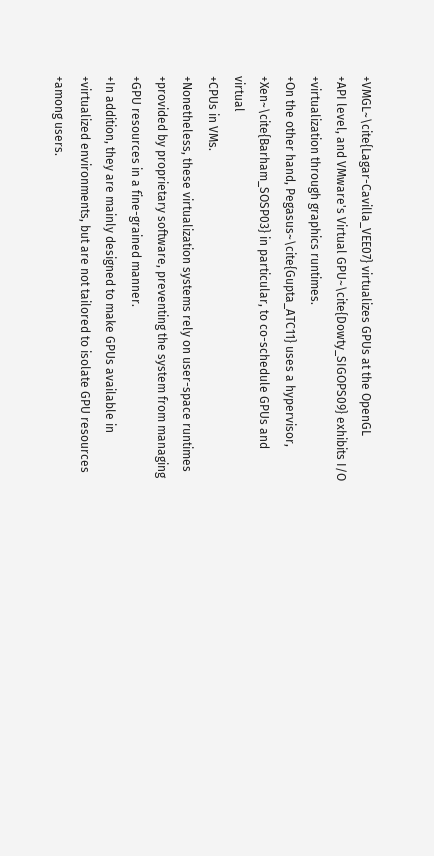+VMGL~\cite{Lagar-Cavilla_VEE07} virtualizes GPUs at the OpenGL
+API level, and VMware's Virtual GPU~\cite{Dowty_SIGOPS09} exhibits I/O
+virtualization through graphics runtimes.
+On the other hand, Pegasus~\cite{Gupta_ATC11} uses a hypervisor,
+Xen~\cite{Barham_SOSP03} in particular, to co-schedule GPUs and virtual
+CPUs in VMs.
+Nonetheless, these virtualization systems rely on user-space runtimes
+provided by proprietary software, preventing the system from managing
+GPU resources in a fine-grained manner.
+In addition, they are mainly designed to make GPUs available in
+virtualized environments, but are not tailored to isolate GPU resources
+among users.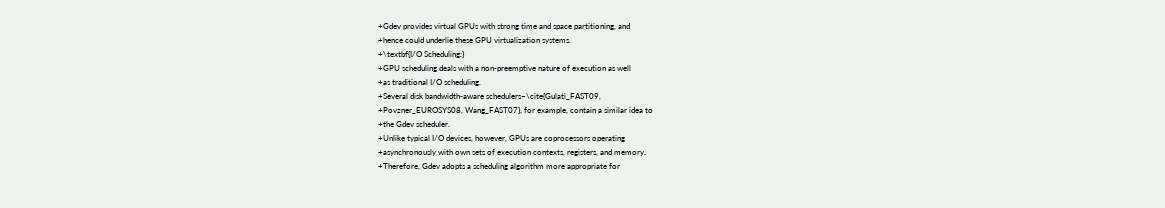+Gdev provides virtual GPUs with strong time and space partitioning, and
+hence could underlie these GPU virtualization systems.
+\textbf{I/O Scheduling:}
+GPU scheduling deals with a non-preemptive nature of execution as well
+as traditional I/O scheduling.
+Several disk bandwidth-aware schedulers~\cite{Gulati_FAST09,
+Povzner_EUROSYS08, Wang_FAST07}, for example, contain a similar idea to
+the Gdev scheduler.
+Unlike typical I/O devices, however, GPUs are coprocessors operating
+asynchronously with own sets of execution contexts, registers, and memory.
+Therefore, Gdev adopts a scheduling algorithm more appropriate for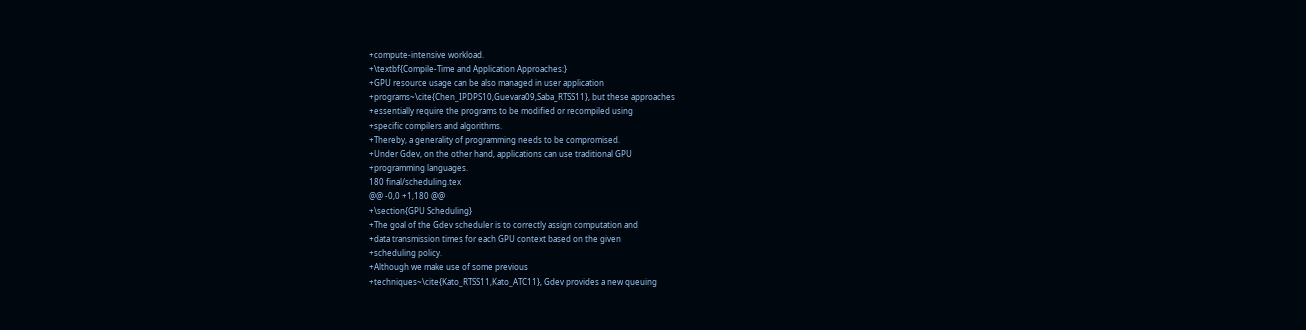+compute-intensive workload.
+\textbf{Compile-Time and Application Approaches:}
+GPU resource usage can be also managed in user application
+programs~\cite{Chen_IPDPS10,Guevara09,Saba_RTSS11}, but these approaches
+essentially require the programs to be modified or recompiled using
+specific compilers and algorithms.
+Thereby, a generality of programming needs to be compromised.
+Under Gdev, on the other hand, applications can use traditional GPU
+programming languages.
180 final/scheduling.tex
@@ -0,0 +1,180 @@
+\section{GPU Scheduling}
+The goal of the Gdev scheduler is to correctly assign computation and
+data transmission times for each GPU context based on the given
+scheduling policy.
+Although we make use of some previous
+techniques~\cite{Kato_RTSS11,Kato_ATC11}, Gdev provides a new queuing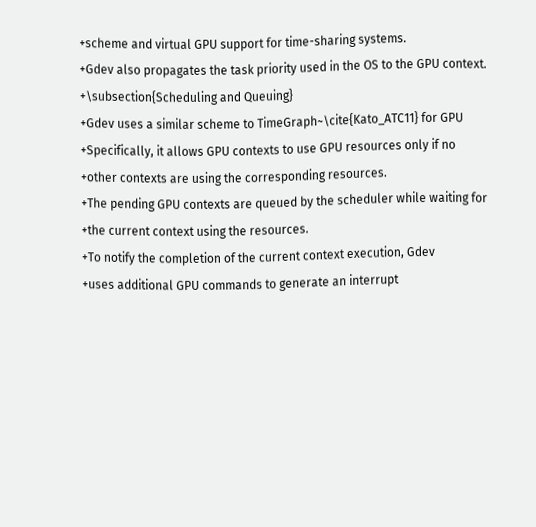+scheme and virtual GPU support for time-sharing systems.
+Gdev also propagates the task priority used in the OS to the GPU context.
+\subsection{Scheduling and Queuing}
+Gdev uses a similar scheme to TimeGraph~\cite{Kato_ATC11} for GPU
+Specifically, it allows GPU contexts to use GPU resources only if no
+other contexts are using the corresponding resources.
+The pending GPU contexts are queued by the scheduler while waiting for
+the current context using the resources.
+To notify the completion of the current context execution, Gdev
+uses additional GPU commands to generate an interrupt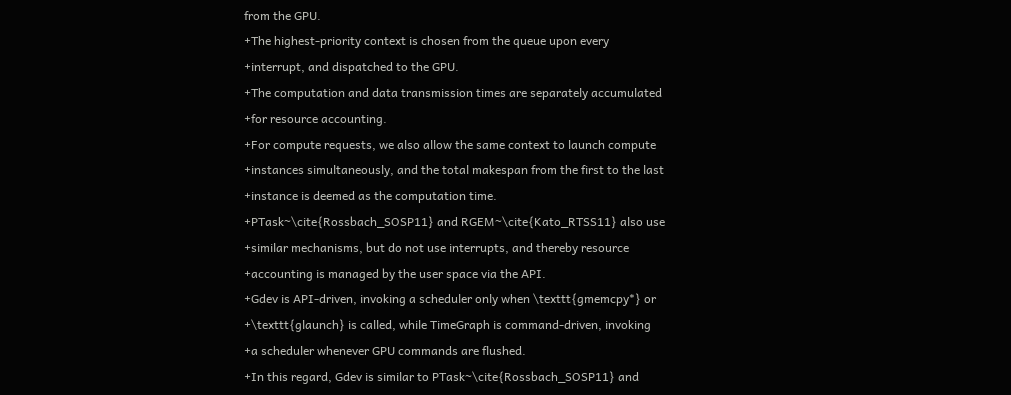from the GPU.
+The highest-priority context is chosen from the queue upon every
+interrupt, and dispatched to the GPU.
+The computation and data transmission times are separately accumulated
+for resource accounting.
+For compute requests, we also allow the same context to launch compute
+instances simultaneously, and the total makespan from the first to the last
+instance is deemed as the computation time.
+PTask~\cite{Rossbach_SOSP11} and RGEM~\cite{Kato_RTSS11} also use
+similar mechanisms, but do not use interrupts, and thereby resource
+accounting is managed by the user space via the API.
+Gdev is API-driven, invoking a scheduler only when \texttt{gmemcpy*} or
+\texttt{glaunch} is called, while TimeGraph is command-driven, invoking
+a scheduler whenever GPU commands are flushed.
+In this regard, Gdev is similar to PTask~\cite{Rossbach_SOSP11} and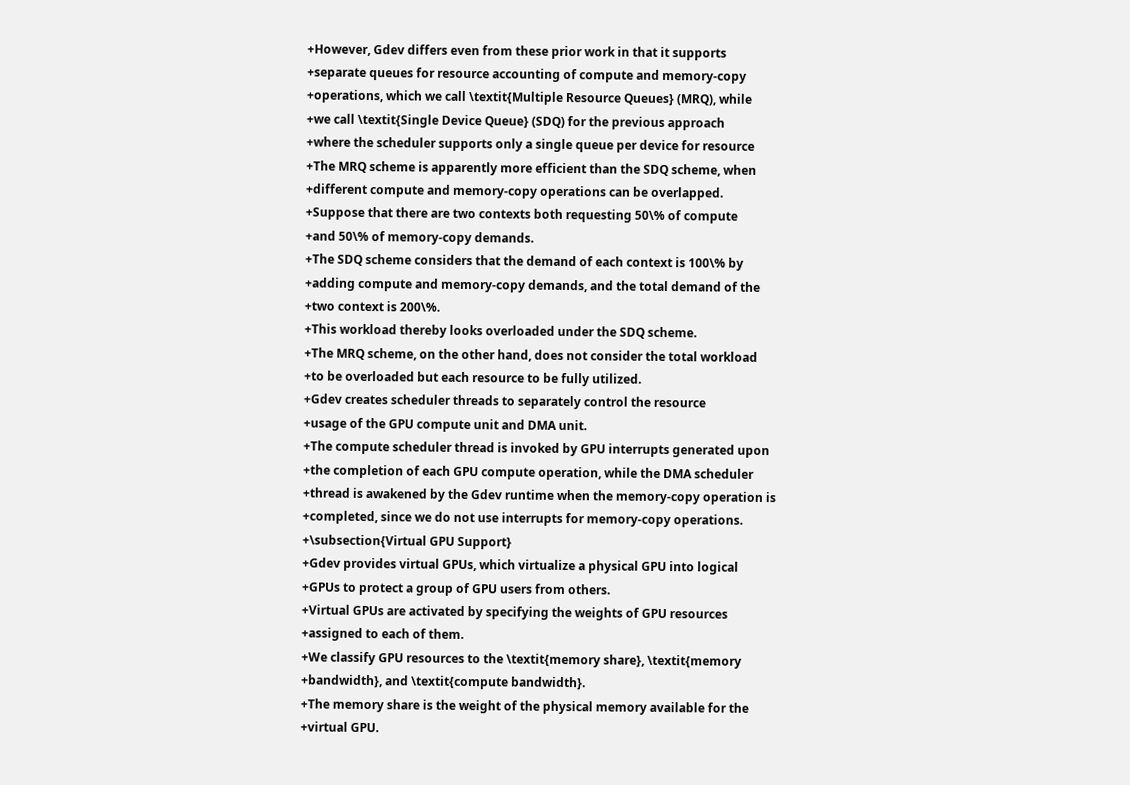+However, Gdev differs even from these prior work in that it supports
+separate queues for resource accounting of compute and memory-copy
+operations, which we call \textit{Multiple Resource Queues} (MRQ), while
+we call \textit{Single Device Queue} (SDQ) for the previous approach
+where the scheduler supports only a single queue per device for resource
+The MRQ scheme is apparently more efficient than the SDQ scheme, when
+different compute and memory-copy operations can be overlapped.
+Suppose that there are two contexts both requesting 50\% of compute
+and 50\% of memory-copy demands.
+The SDQ scheme considers that the demand of each context is 100\% by
+adding compute and memory-copy demands, and the total demand of the
+two context is 200\%.
+This workload thereby looks overloaded under the SDQ scheme.
+The MRQ scheme, on the other hand, does not consider the total workload
+to be overloaded but each resource to be fully utilized.
+Gdev creates scheduler threads to separately control the resource
+usage of the GPU compute unit and DMA unit.
+The compute scheduler thread is invoked by GPU interrupts generated upon
+the completion of each GPU compute operation, while the DMA scheduler
+thread is awakened by the Gdev runtime when the memory-copy operation is
+completed, since we do not use interrupts for memory-copy operations.
+\subsection{Virtual GPU Support}
+Gdev provides virtual GPUs, which virtualize a physical GPU into logical
+GPUs to protect a group of GPU users from others.
+Virtual GPUs are activated by specifying the weights of GPU resources
+assigned to each of them.
+We classify GPU resources to the \textit{memory share}, \textit{memory
+bandwidth}, and \textit{compute bandwidth}.
+The memory share is the weight of the physical memory available for the
+virtual GPU.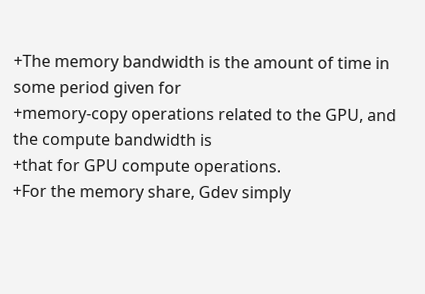+The memory bandwidth is the amount of time in some period given for
+memory-copy operations related to the GPU, and the compute bandwidth is
+that for GPU compute operations.
+For the memory share, Gdev simply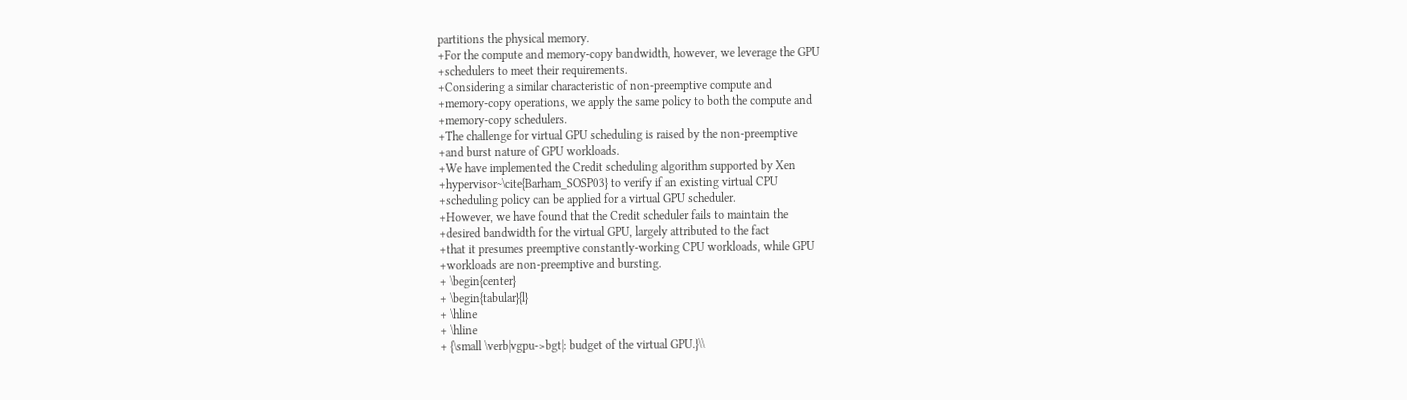partitions the physical memory.
+For the compute and memory-copy bandwidth, however, we leverage the GPU
+schedulers to meet their requirements.
+Considering a similar characteristic of non-preemptive compute and
+memory-copy operations, we apply the same policy to both the compute and
+memory-copy schedulers.
+The challenge for virtual GPU scheduling is raised by the non-preemptive
+and burst nature of GPU workloads.
+We have implemented the Credit scheduling algorithm supported by Xen
+hypervisor~\cite{Barham_SOSP03} to verify if an existing virtual CPU
+scheduling policy can be applied for a virtual GPU scheduler.
+However, we have found that the Credit scheduler fails to maintain the
+desired bandwidth for the virtual GPU, largely attributed to the fact
+that it presumes preemptive constantly-working CPU workloads, while GPU
+workloads are non-preemptive and bursting.
+ \begin{center}
+ \begin{tabular}{l}
+ \hline
+ \hline
+ {\small \verb|vgpu->bgt|: budget of the virtual GPU.}\\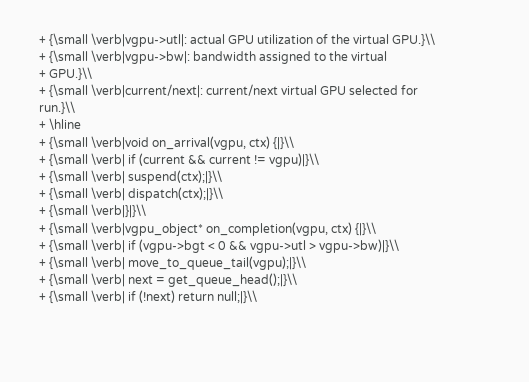+ {\small \verb|vgpu->utl|: actual GPU utilization of the virtual GPU.}\\
+ {\small \verb|vgpu->bw|: bandwidth assigned to the virtual
+ GPU.}\\
+ {\small \verb|current/next|: current/next virtual GPU selected for run.}\\
+ \hline
+ {\small \verb|void on_arrival(vgpu, ctx) {|}\\
+ {\small \verb| if (current && current != vgpu)|}\\
+ {\small \verb| suspend(ctx);|}\\
+ {\small \verb| dispatch(ctx);|}\\
+ {\small \verb|}|}\\
+ {\small \verb|vgpu_object* on_completion(vgpu, ctx) {|}\\
+ {\small \verb| if (vgpu->bgt < 0 && vgpu->utl > vgpu->bw)|}\\
+ {\small \verb| move_to_queue_tail(vgpu);|}\\
+ {\small \verb| next = get_queue_head();|}\\
+ {\small \verb| if (!next) return null;|}\\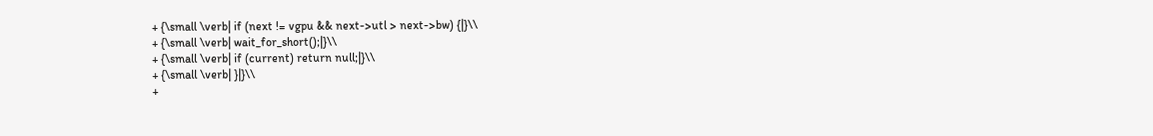+ {\small \verb| if (next != vgpu && next->utl > next->bw) {|}\\
+ {\small \verb| wait_for_short();|}\\
+ {\small \verb| if (current) return null;|}\\
+ {\small \verb| }|}\\
+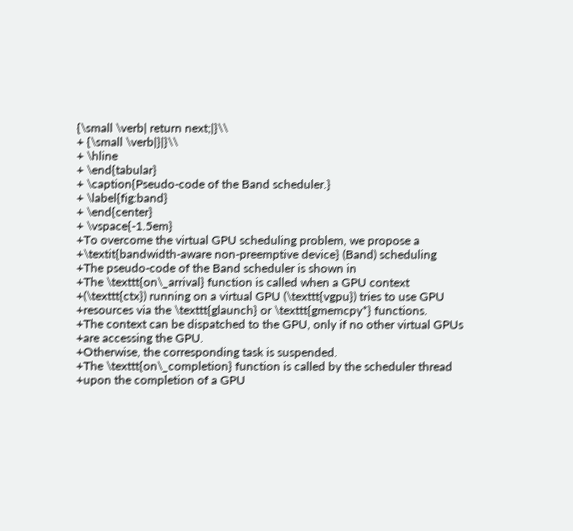{\small \verb| return next;|}\\
+ {\small \verb|}|}\\
+ \hline
+ \end{tabular}
+ \caption{Pseudo-code of the Band scheduler.}
+ \label{fig:band}
+ \end{center}
+ \vspace{-1.5em}
+To overcome the virtual GPU scheduling problem, we propose a
+\textit{bandwidth-aware non-preemptive device} (Band) scheduling
+The pseudo-code of the Band scheduler is shown in
+The \texttt{on\_arrival} function is called when a GPU context
+(\texttt{ctx}) running on a virtual GPU (\texttt{vgpu}) tries to use GPU
+resources via the \texttt{glaunch} or \texttt{gmemcpy*} functions.
+The context can be dispatched to the GPU, only if no other virtual GPUs
+are accessing the GPU.
+Otherwise, the corresponding task is suspended.
+The \texttt{on\_completion} function is called by the scheduler thread
+upon the completion of a GPU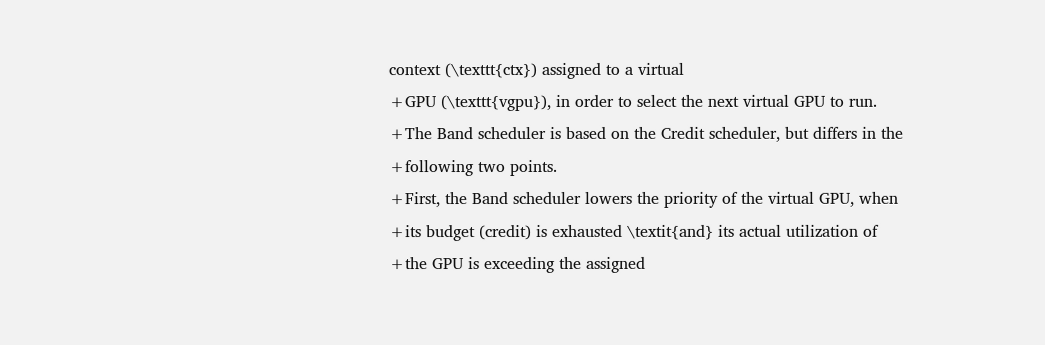context (\texttt{ctx}) assigned to a virtual
+GPU (\texttt{vgpu}), in order to select the next virtual GPU to run.
+The Band scheduler is based on the Credit scheduler, but differs in the
+following two points.
+First, the Band scheduler lowers the priority of the virtual GPU, when
+its budget (credit) is exhausted \textit{and} its actual utilization of
+the GPU is exceeding the assigned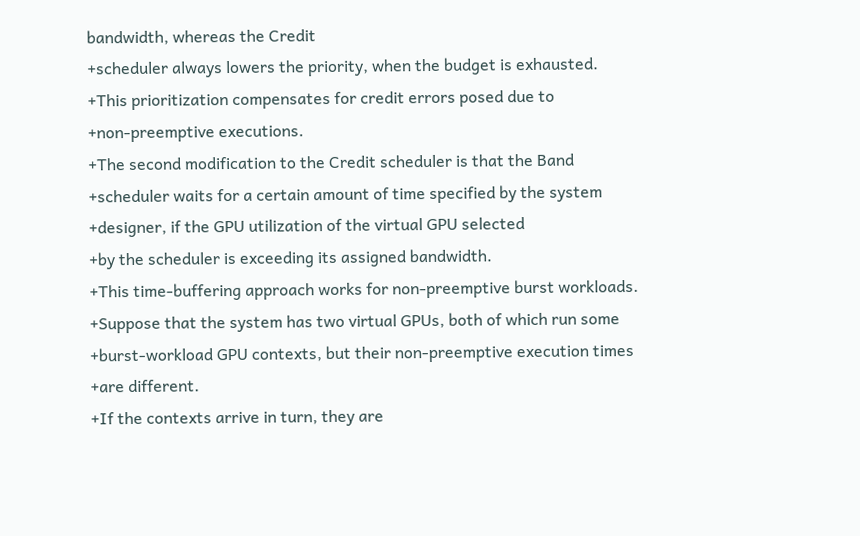bandwidth, whereas the Credit
+scheduler always lowers the priority, when the budget is exhausted.
+This prioritization compensates for credit errors posed due to
+non-preemptive executions.
+The second modification to the Credit scheduler is that the Band
+scheduler waits for a certain amount of time specified by the system
+designer, if the GPU utilization of the virtual GPU selected
+by the scheduler is exceeding its assigned bandwidth.
+This time-buffering approach works for non-preemptive burst workloads.
+Suppose that the system has two virtual GPUs, both of which run some
+burst-workload GPU contexts, but their non-preemptive execution times
+are different.
+If the contexts arrive in turn, they are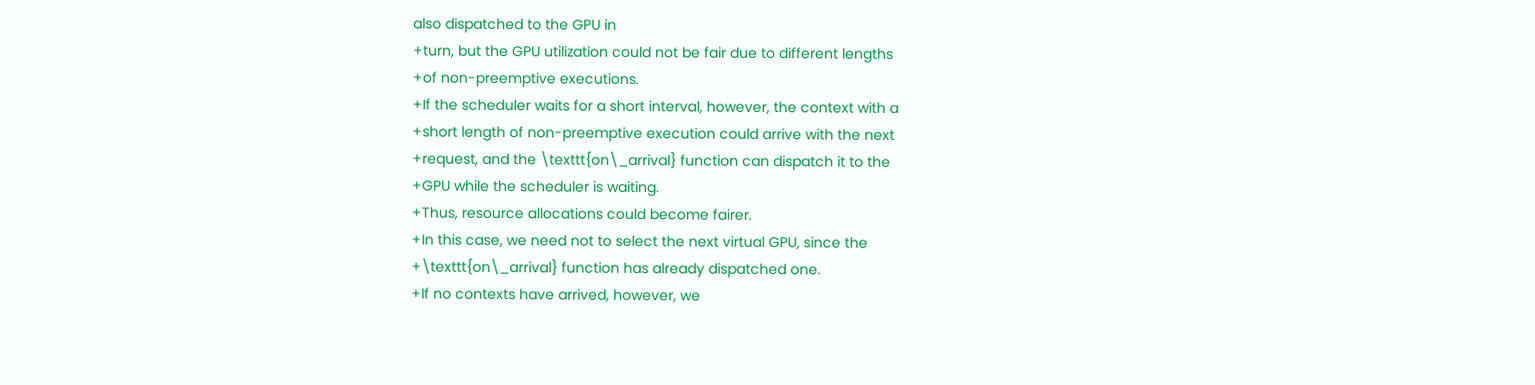also dispatched to the GPU in
+turn, but the GPU utilization could not be fair due to different lengths
+of non-preemptive executions.
+If the scheduler waits for a short interval, however, the context with a
+short length of non-preemptive execution could arrive with the next
+request, and the \texttt{on\_arrival} function can dispatch it to the
+GPU while the scheduler is waiting.
+Thus, resource allocations could become fairer.
+In this case, we need not to select the next virtual GPU, since the
+\texttt{on\_arrival} function has already dispatched one.
+If no contexts have arrived, however, we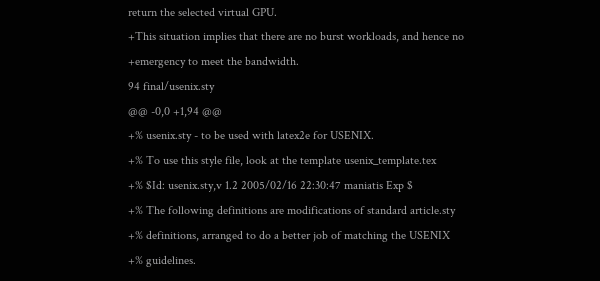return the selected virtual GPU.
+This situation implies that there are no burst workloads, and hence no
+emergency to meet the bandwidth.
94 final/usenix.sty
@@ -0,0 +1,94 @@
+% usenix.sty - to be used with latex2e for USENIX.
+% To use this style file, look at the template usenix_template.tex
+% $Id: usenix.sty,v 1.2 2005/02/16 22:30:47 maniatis Exp $
+% The following definitions are modifications of standard article.sty
+% definitions, arranged to do a better job of matching the USENIX
+% guidelines.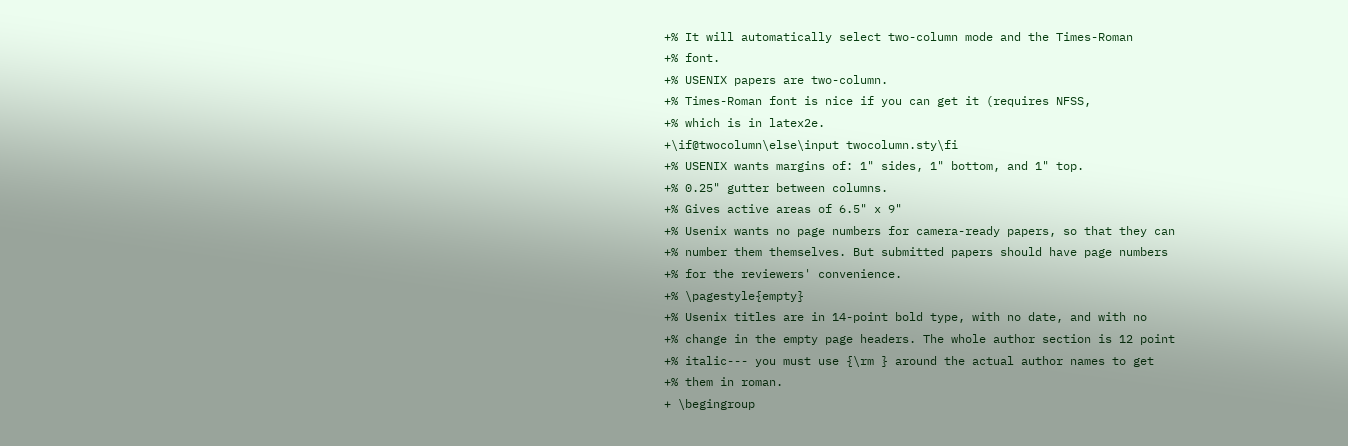+% It will automatically select two-column mode and the Times-Roman
+% font.
+% USENIX papers are two-column.
+% Times-Roman font is nice if you can get it (requires NFSS,
+% which is in latex2e.
+\if@twocolumn\else\input twocolumn.sty\fi
+% USENIX wants margins of: 1" sides, 1" bottom, and 1" top.
+% 0.25" gutter between columns.
+% Gives active areas of 6.5" x 9"
+% Usenix wants no page numbers for camera-ready papers, so that they can
+% number them themselves. But submitted papers should have page numbers
+% for the reviewers' convenience.
+% \pagestyle{empty}
+% Usenix titles are in 14-point bold type, with no date, and with no
+% change in the empty page headers. The whole author section is 12 point
+% italic--- you must use {\rm } around the actual author names to get
+% them in roman.
+ \begingroup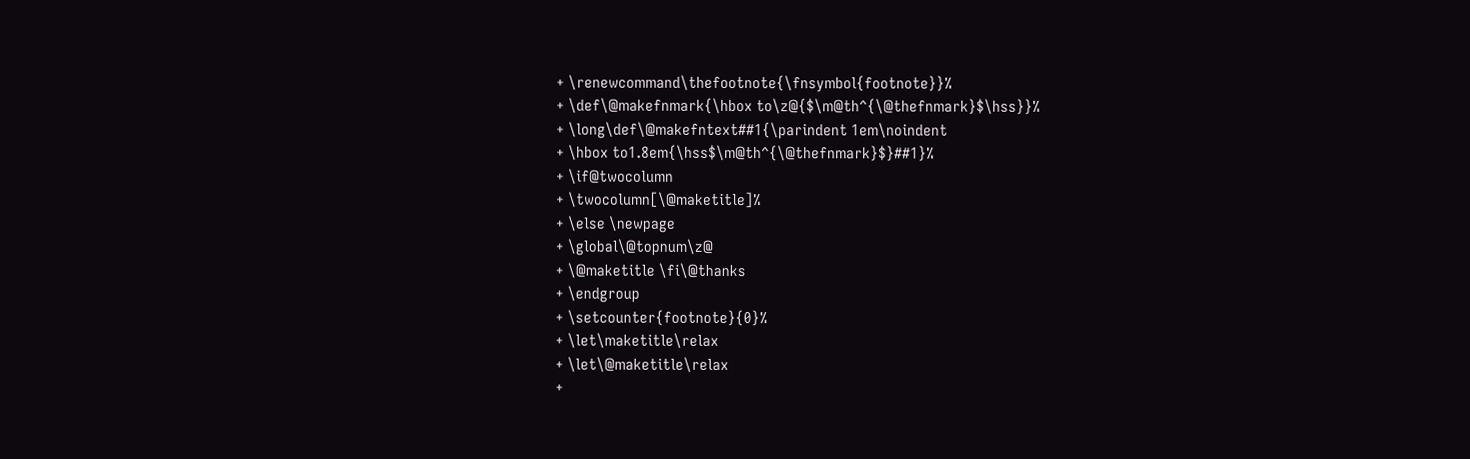+ \renewcommand\thefootnote{\fnsymbol{footnote}}%
+ \def\@makefnmark{\hbox to\z@{$\m@th^{\@thefnmark}$\hss}}%
+ \long\def\@makefntext##1{\parindent 1em\noindent
+ \hbox to1.8em{\hss$\m@th^{\@thefnmark}$}##1}%
+ \if@twocolumn
+ \twocolumn[\@maketitle]%
+ \else \newpage
+ \global\@topnum\z@
+ \@maketitle \fi\@thanks
+ \endgroup
+ \setcounter{footnote}{0}%
+ \let\maketitle\relax
+ \let\@maketitle\relax
+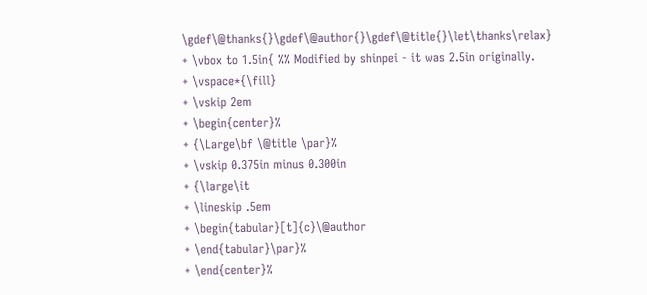\gdef\@thanks{}\gdef\@author{}\gdef\@title{}\let\thanks\relax}
+ \vbox to 1.5in{ %% Modified by shinpei - it was 2.5in originally.
+ \vspace*{\fill}
+ \vskip 2em
+ \begin{center}%
+ {\Large\bf \@title \par}%
+ \vskip 0.375in minus 0.300in
+ {\large\it
+ \lineskip .5em
+ \begin{tabular}[t]{c}\@author
+ \end{tabular}\par}%
+ \end{center}%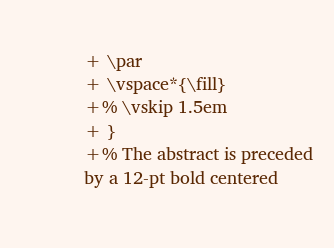+ \par
+ \vspace*{\fill}
+% \vskip 1.5em
+ }
+% The abstract is preceded by a 12-pt bold centered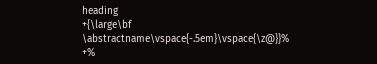heading
+{\large\bf \abstractname\vspace{-.5em}\vspace{\z@}}%
+%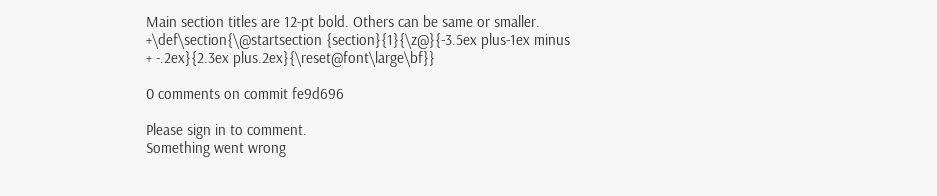Main section titles are 12-pt bold. Others can be same or smaller.
+\def\section{\@startsection {section}{1}{\z@}{-3.5ex plus-1ex minus
+ -.2ex}{2.3ex plus.2ex}{\reset@font\large\bf}}

0 comments on commit fe9d696

Please sign in to comment.
Something went wrong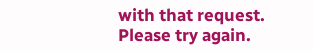with that request. Please try again.